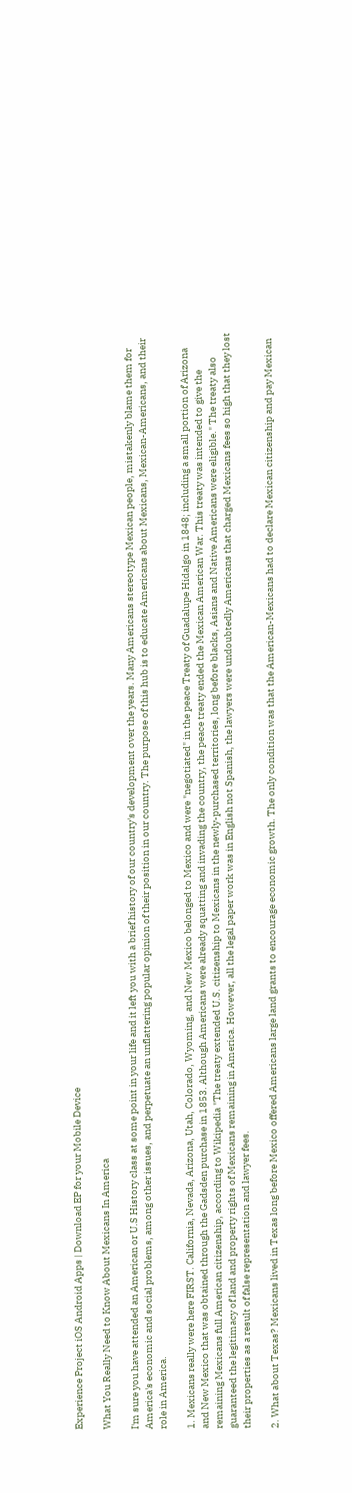Experience Project iOS Android Apps | Download EP for your Mobile Device

What You Really Need to Know About Mexicans In America

I'm sure you have attended an American or U.S History class at some point in your life and it left you with a brief history of our country's development over the years. Many Americans stereotype Mexican people, mistakenly blame them for America's economic and social problems, among other issues, and perpetuate an unflattering popular opinion of their position in our country. The purpose of this hub is to educate Americans about Mexicans, Mexican-Americans, and their role in America.

1. Mexicans really were here FIRST. California, Nevada, Arizona, Utah, Colorado, Wyoming, and New Mexico belonged to Mexico and were "negotiated" in the peace Treaty of Guadalupe Hidalgo in 1848; including a small portion of Arizona and New Mexico that was obtained through the Gadsden purchase in 1853. Although Americans were already squatting and invading the country, the peace treaty ended the Mexican American War. This treaty was intended to give the remaining Mexicans full American citizenship, according to Wikipedia "The treaty extended U.S. citizenship to Mexicans in the newly-purchased territories, long before blacks, Asians and Native Americans were eligible." The treaty also guaranteed the legitimacy of land and property rights of Mexicans remaining in America. However, all the legal paper work was in English not Spanish, the lawyers were undoubtedly Americans that charged Mexicans fees so high that they lost their properties as a result of false representation and lawyer fees.

2. What about Texas? Mexicans lived in Texas long before Mexico offered Americans large land grants to encourage economic growth. The only condition was that the American-Mexicans had to declare Mexican citizenship and pay Mexican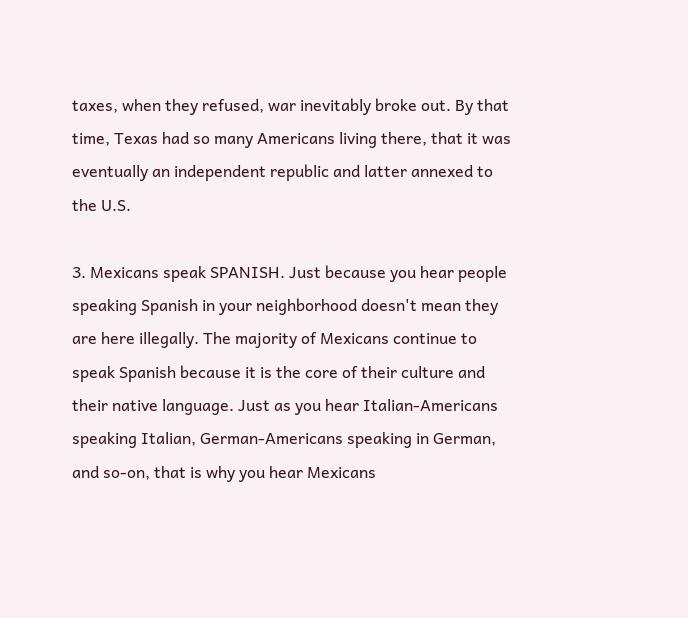taxes, when they refused, war inevitably broke out. By that time, Texas had so many Americans living there, that it was eventually an independent republic and latter annexed to the U.S.

3. Mexicans speak SPANISH. Just because you hear people speaking Spanish in your neighborhood doesn't mean they are here illegally. The majority of Mexicans continue to speak Spanish because it is the core of their culture and their native language. Just as you hear Italian-Americans speaking Italian, German-Americans speaking in German, and so-on, that is why you hear Mexicans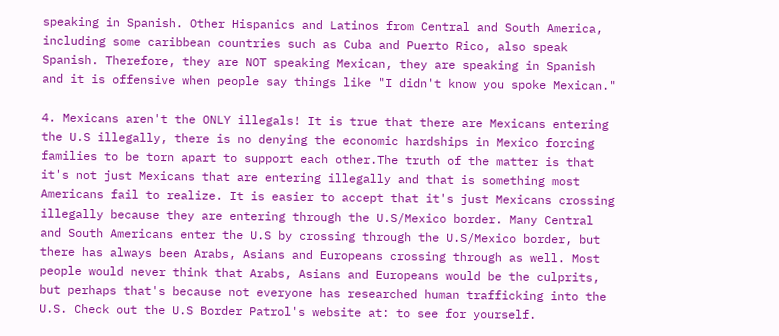speaking in Spanish. Other Hispanics and Latinos from Central and South America, including some caribbean countries such as Cuba and Puerto Rico, also speak Spanish. Therefore, they are NOT speaking Mexican, they are speaking in Spanish and it is offensive when people say things like "I didn't know you spoke Mexican."

4. Mexicans aren't the ONLY illegals! It is true that there are Mexicans entering the U.S illegally, there is no denying the economic hardships in Mexico forcing families to be torn apart to support each other.The truth of the matter is that it's not just Mexicans that are entering illegally and that is something most Americans fail to realize. It is easier to accept that it's just Mexicans crossing illegally because they are entering through the U.S/Mexico border. Many Central and South Americans enter the U.S by crossing through the U.S/Mexico border, but there has always been Arabs, Asians and Europeans crossing through as well. Most people would never think that Arabs, Asians and Europeans would be the culprits, but perhaps that's because not everyone has researched human trafficking into the U.S. Check out the U.S Border Patrol's website at: to see for yourself.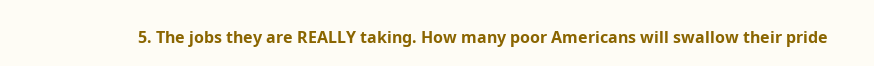5. The jobs they are REALLY taking. How many poor Americans will swallow their pride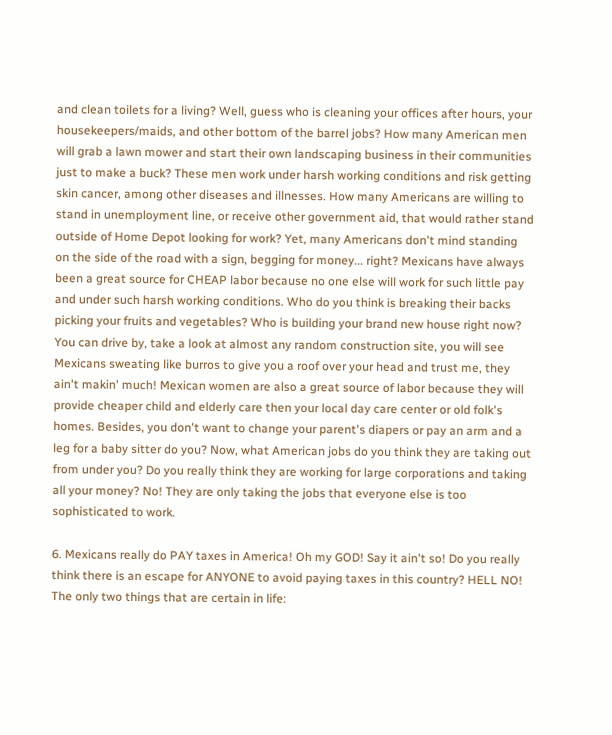and clean toilets for a living? Well, guess who is cleaning your offices after hours, your housekeepers/maids, and other bottom of the barrel jobs? How many American men will grab a lawn mower and start their own landscaping business in their communities just to make a buck? These men work under harsh working conditions and risk getting skin cancer, among other diseases and illnesses. How many Americans are willing to stand in unemployment line, or receive other government aid, that would rather stand outside of Home Depot looking for work? Yet, many Americans don't mind standing on the side of the road with a sign, begging for money... right? Mexicans have always been a great source for CHEAP labor because no one else will work for such little pay and under such harsh working conditions. Who do you think is breaking their backs picking your fruits and vegetables? Who is building your brand new house right now? You can drive by, take a look at almost any random construction site, you will see Mexicans sweating like burros to give you a roof over your head and trust me, they ain't makin' much! Mexican women are also a great source of labor because they will provide cheaper child and elderly care then your local day care center or old folk's homes. Besides, you don't want to change your parent's diapers or pay an arm and a leg for a baby sitter do you? Now, what American jobs do you think they are taking out from under you? Do you really think they are working for large corporations and taking all your money? No! They are only taking the jobs that everyone else is too sophisticated to work.

6. Mexicans really do PAY taxes in America! Oh my GOD! Say it ain't so! Do you really think there is an escape for ANYONE to avoid paying taxes in this country? HELL NO! The only two things that are certain in life: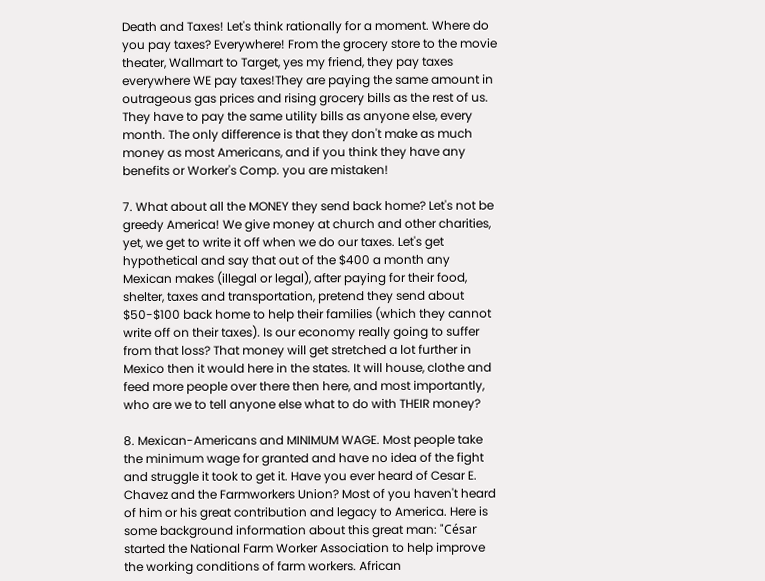Death and Taxes! Let's think rationally for a moment. Where do you pay taxes? Everywhere! From the grocery store to the movie theater, Wallmart to Target, yes my friend, they pay taxes everywhere WE pay taxes!They are paying the same amount in outrageous gas prices and rising grocery bills as the rest of us. They have to pay the same utility bills as anyone else, every month. The only difference is that they don't make as much money as most Americans, and if you think they have any benefits or Worker's Comp. you are mistaken!

7. What about all the MONEY they send back home? Let's not be greedy America! We give money at church and other charities, yet, we get to write it off when we do our taxes. Let's get hypothetical and say that out of the $400 a month any Mexican makes (illegal or legal), after paying for their food, shelter, taxes and transportation, pretend they send about $50-$100 back home to help their families (which they cannot write off on their taxes). Is our economy really going to suffer from that loss? That money will get stretched a lot further in Mexico then it would here in the states. It will house, clothe and feed more people over there then here, and most importantly, who are we to tell anyone else what to do with THEIR money?

8. Mexican-Americans and MINIMUM WAGE. Most people take the minimum wage for granted and have no idea of the fight and struggle it took to get it. Have you ever heard of Cesar E. Chavez and the Farmworkers Union? Most of you haven't heard of him or his great contribution and legacy to America. Here is some background information about this great man: "César started the National Farm Worker Association to help improve the working conditions of farm workers. African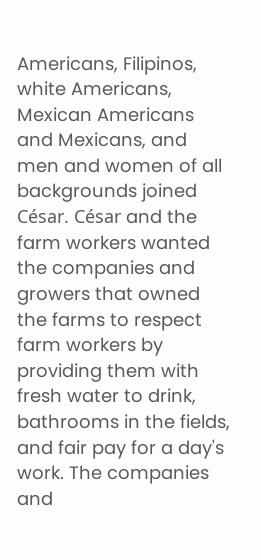Americans, Filipinos, white Americans, Mexican Americans and Mexicans, and men and women of all backgrounds joined César. César and the farm workers wanted the companies and growers that owned the farms to respect farm workers by providing them with fresh water to drink, bathrooms in the fields, and fair pay for a day's work. The companies and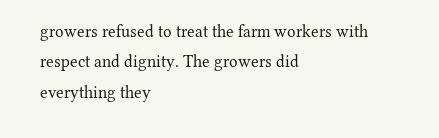growers refused to treat the farm workers with respect and dignity. The growers did everything they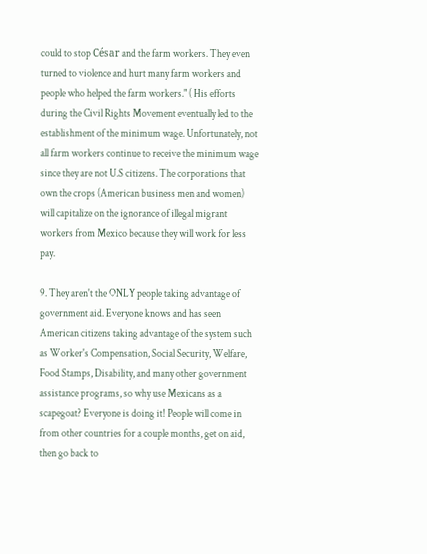could to stop César and the farm workers. They even turned to violence and hurt many farm workers and people who helped the farm workers." ( His efforts during the Civil Rights Movement eventually led to the establishment of the minimum wage. Unfortunately, not all farm workers continue to receive the minimum wage since they are not U.S citizens. The corporations that own the crops (American business men and women) will capitalize on the ignorance of illegal migrant workers from Mexico because they will work for less pay.

9. They aren't the ONLY people taking advantage of government aid. Everyone knows and has seen American citizens taking advantage of the system such as Worker's Compensation, Social Security, Welfare, Food Stamps, Disability, and many other government assistance programs, so why use Mexicans as a scapegoat? Everyone is doing it! People will come in from other countries for a couple months, get on aid, then go back to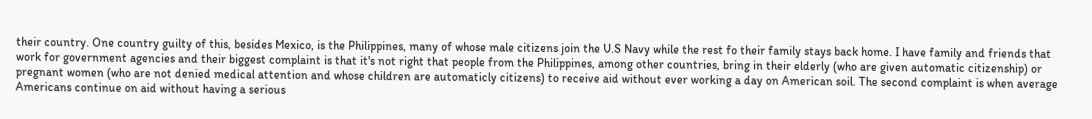their country. One country guilty of this, besides Mexico, is the Philippines, many of whose male citizens join the U.S Navy while the rest fo their family stays back home. I have family and friends that work for government agencies and their biggest complaint is that it's not right that people from the Philippines, among other countries, bring in their elderly (who are given automatic citizenship) or pregnant women (who are not denied medical attention and whose children are automaticly citizens) to receive aid without ever working a day on American soil. The second complaint is when average Americans continue on aid without having a serious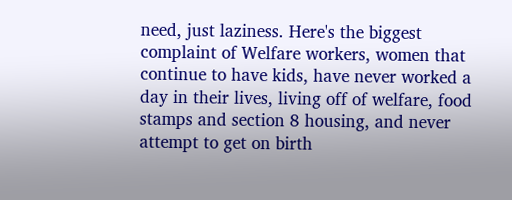need, just laziness. Here's the biggest complaint of Welfare workers, women that continue to have kids, have never worked a day in their lives, living off of welfare, food stamps and section 8 housing, and never attempt to get on birth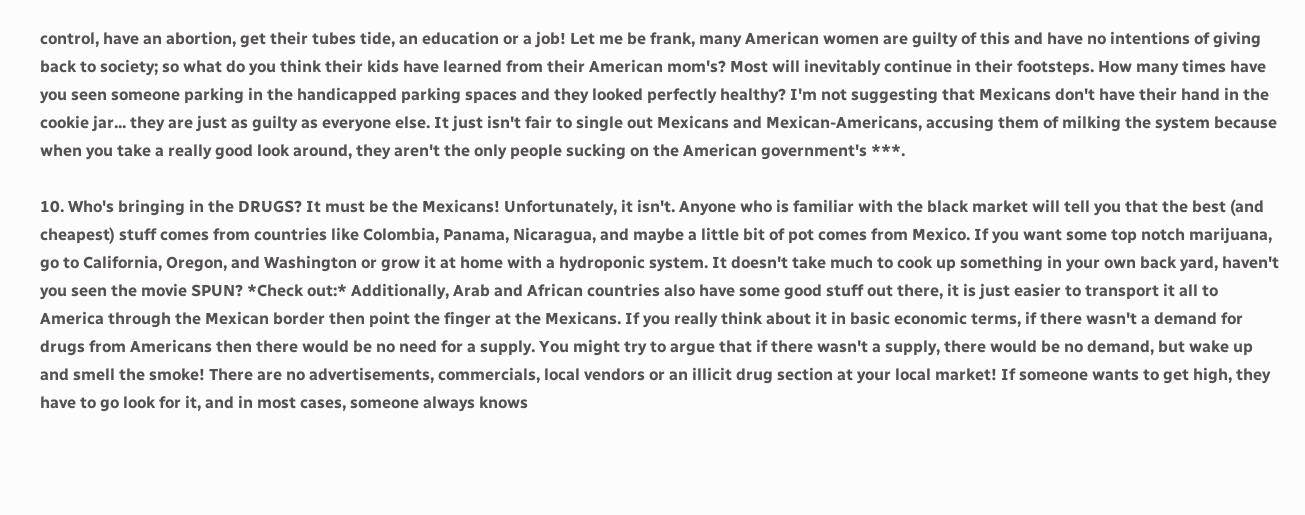control, have an abortion, get their tubes tide, an education or a job! Let me be frank, many American women are guilty of this and have no intentions of giving back to society; so what do you think their kids have learned from their American mom's? Most will inevitably continue in their footsteps. How many times have you seen someone parking in the handicapped parking spaces and they looked perfectly healthy? I'm not suggesting that Mexicans don't have their hand in the cookie jar... they are just as guilty as everyone else. It just isn't fair to single out Mexicans and Mexican-Americans, accusing them of milking the system because when you take a really good look around, they aren't the only people sucking on the American government's ***.

10. Who's bringing in the DRUGS? It must be the Mexicans! Unfortunately, it isn't. Anyone who is familiar with the black market will tell you that the best (and cheapest) stuff comes from countries like Colombia, Panama, Nicaragua, and maybe a little bit of pot comes from Mexico. If you want some top notch marijuana, go to California, Oregon, and Washington or grow it at home with a hydroponic system. It doesn't take much to cook up something in your own back yard, haven't you seen the movie SPUN? *Check out:* Additionally, Arab and African countries also have some good stuff out there, it is just easier to transport it all to America through the Mexican border then point the finger at the Mexicans. If you really think about it in basic economic terms, if there wasn't a demand for drugs from Americans then there would be no need for a supply. You might try to argue that if there wasn't a supply, there would be no demand, but wake up and smell the smoke! There are no advertisements, commercials, local vendors or an illicit drug section at your local market! If someone wants to get high, they have to go look for it, and in most cases, someone always knows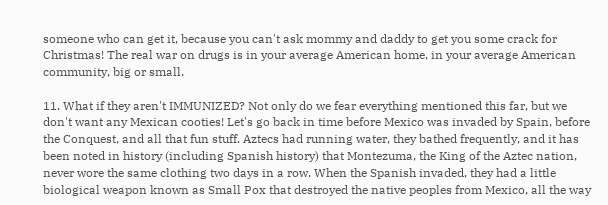someone who can get it, because you can't ask mommy and daddy to get you some crack for Christmas! The real war on drugs is in your average American home, in your average American community, big or small.

11. What if they aren't IMMUNIZED? Not only do we fear everything mentioned this far, but we don't want any Mexican cooties! Let's go back in time before Mexico was invaded by Spain, before the Conquest, and all that fun stuff. Aztecs had running water, they bathed frequently, and it has been noted in history (including Spanish history) that Montezuma, the King of the Aztec nation, never wore the same clothing two days in a row. When the Spanish invaded, they had a little biological weapon known as Small Pox that destroyed the native peoples from Mexico, all the way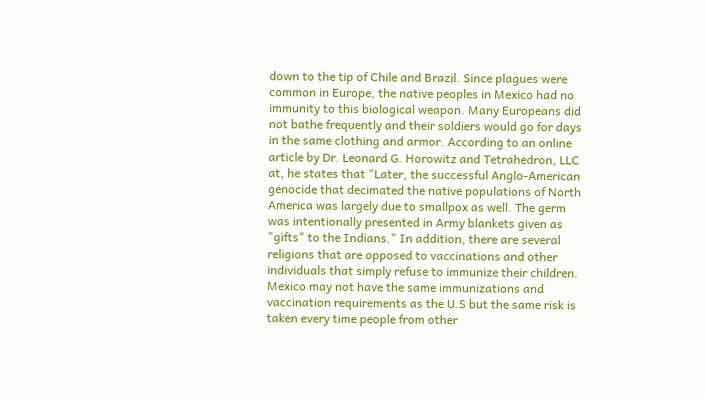down to the tip of Chile and Brazil. Since plagues were common in Europe, the native peoples in Mexico had no immunity to this biological weapon. Many Europeans did not bathe frequently and their soldiers would go for days in the same clothing and armor. According to an online article by Dr. Leonard G. Horowitz and Tetrahedron, LLC at, he states that "Later, the successful Anglo-American genocide that decimated the native populations of North America was largely due to smallpox as well. The germ was intentionally presented in Army blankets given as "gifts" to the Indians." In addition, there are several religions that are opposed to vaccinations and other individuals that simply refuse to immunize their children. Mexico may not have the same immunizations and vaccination requirements as the U.S but the same risk is taken every time people from other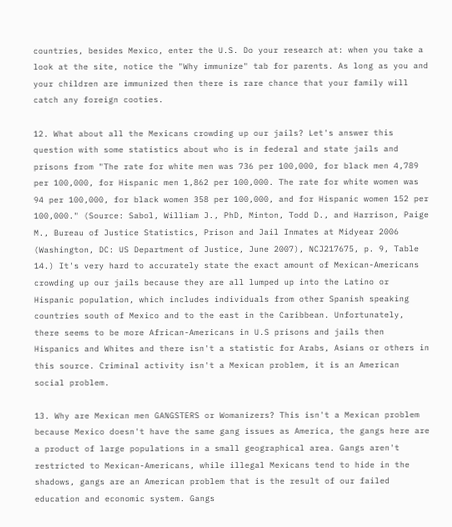countries, besides Mexico, enter the U.S. Do your research at: when you take a look at the site, notice the "Why immunize" tab for parents. As long as you and your children are immunized then there is rare chance that your family will catch any foreign cooties.

12. What about all the Mexicans crowding up our jails? Let's answer this question with some statistics about who is in federal and state jails and prisons from "The rate for white men was 736 per 100,000, for black men 4,789 per 100,000, for Hispanic men 1,862 per 100,000. The rate for white women was 94 per 100,000, for black women 358 per 100,000, and for Hispanic women 152 per 100,000." (Source: Sabol, William J., PhD, Minton, Todd D., and Harrison, Paige M., Bureau of Justice Statistics, Prison and Jail Inmates at Midyear 2006 (Washington, DC: US Department of Justice, June 2007), NCJ217675, p. 9, Table 14.) It's very hard to accurately state the exact amount of Mexican-Americans crowding up our jails because they are all lumped up into the Latino or Hispanic population, which includes individuals from other Spanish speaking countries south of Mexico and to the east in the Caribbean. Unfortunately, there seems to be more African-Americans in U.S prisons and jails then Hispanics and Whites and there isn't a statistic for Arabs, Asians or others in this source. Criminal activity isn't a Mexican problem, it is an American social problem.

13. Why are Mexican men GANGSTERS or Womanizers? This isn't a Mexican problem because Mexico doesn't have the same gang issues as America, the gangs here are a product of large populations in a small geographical area. Gangs aren't restricted to Mexican-Americans, while illegal Mexicans tend to hide in the shadows, gangs are an American problem that is the result of our failed education and economic system. Gangs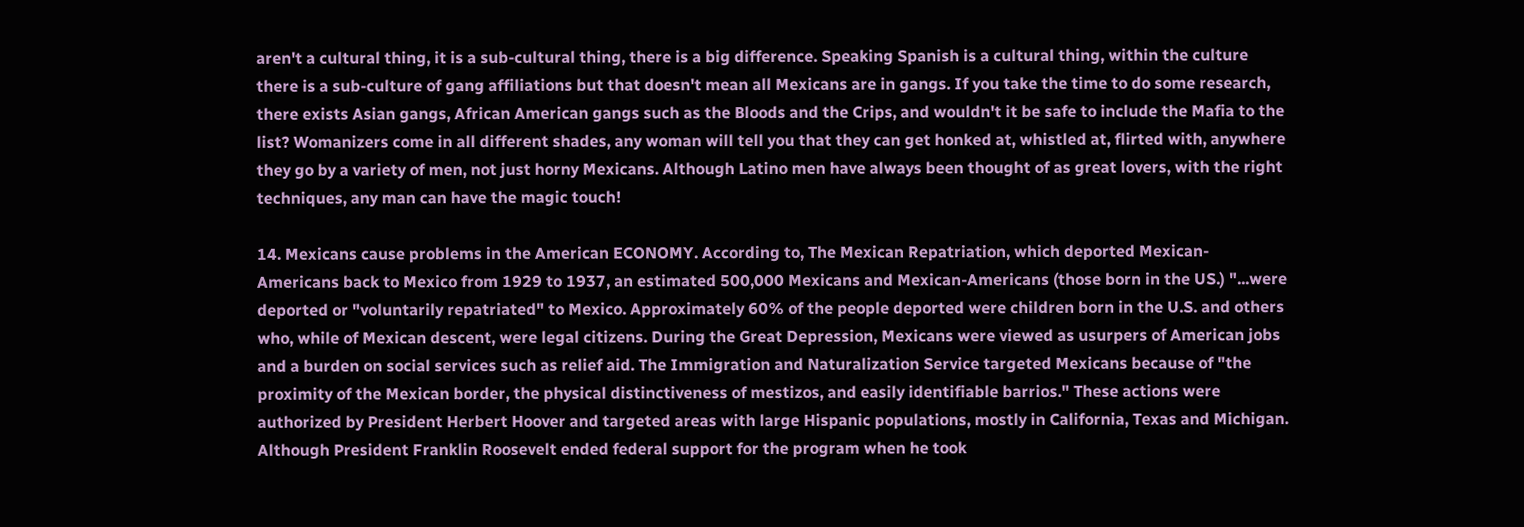aren't a cultural thing, it is a sub-cultural thing, there is a big difference. Speaking Spanish is a cultural thing, within the culture there is a sub-culture of gang affiliations but that doesn't mean all Mexicans are in gangs. If you take the time to do some research, there exists Asian gangs, African American gangs such as the Bloods and the Crips, and wouldn't it be safe to include the Mafia to the list? Womanizers come in all different shades, any woman will tell you that they can get honked at, whistled at, flirted with, anywhere they go by a variety of men, not just horny Mexicans. Although Latino men have always been thought of as great lovers, with the right techniques, any man can have the magic touch!

14. Mexicans cause problems in the American ECONOMY. According to, The Mexican Repatriation, which deported Mexican-Americans back to Mexico from 1929 to 1937, an estimated 500,000 Mexicans and Mexican-Americans (those born in the US.) "...were deported or "voluntarily repatriated" to Mexico. Approximately 60% of the people deported were children born in the U.S. and others who, while of Mexican descent, were legal citizens. During the Great Depression, Mexicans were viewed as usurpers of American jobs and a burden on social services such as relief aid. The Immigration and Naturalization Service targeted Mexicans because of "the proximity of the Mexican border, the physical distinctiveness of mestizos, and easily identifiable barrios." These actions were authorized by President Herbert Hoover and targeted areas with large Hispanic populations, mostly in California, Texas and Michigan. Although President Franklin Roosevelt ended federal support for the program when he took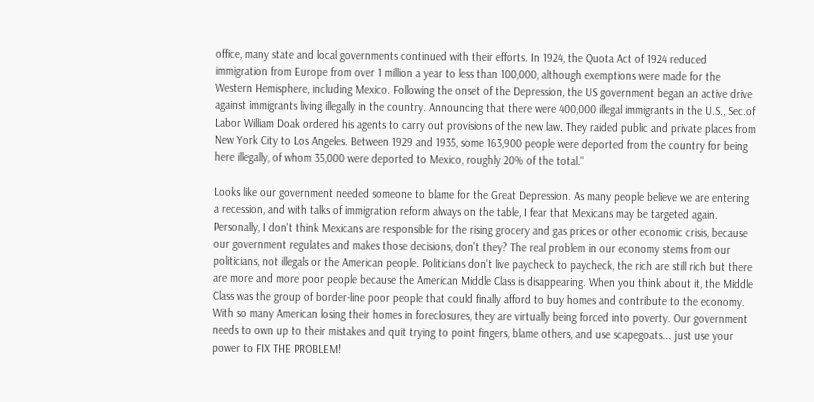office, many state and local governments continued with their efforts. In 1924, the Quota Act of 1924 reduced immigration from Europe from over 1 million a year to less than 100,000, although exemptions were made for the Western Hemisphere, including Mexico. Following the onset of the Depression, the US government began an active drive against immigrants living illegally in the country. Announcing that there were 400,000 illegal immigrants in the U.S., Sec.of Labor William Doak ordered his agents to carry out provisions of the new law. They raided public and private places from New York City to Los Angeles. Between 1929 and 1935, some 163,900 people were deported from the country for being here illegally, of whom 35,000 were deported to Mexico, roughly 20% of the total."

Looks like our government needed someone to blame for the Great Depression. As many people believe we are entering a recession, and with talks of immigration reform always on the table, I fear that Mexicans may be targeted again. Personally, I don't think Mexicans are responsible for the rising grocery and gas prices or other economic crisis, because our government regulates and makes those decisions, don't they? The real problem in our economy stems from our politicians, not illegals or the American people. Politicians don't live paycheck to paycheck, the rich are still rich but there are more and more poor people because the American Middle Class is disappearing. When you think about it, the Middle Class was the group of border-line poor people that could finally afford to buy homes and contribute to the economy. With so many American losing their homes in foreclosures, they are virtually being forced into poverty. Our government needs to own up to their mistakes and quit trying to point fingers, blame others, and use scapegoats... just use your power to FIX THE PROBLEM!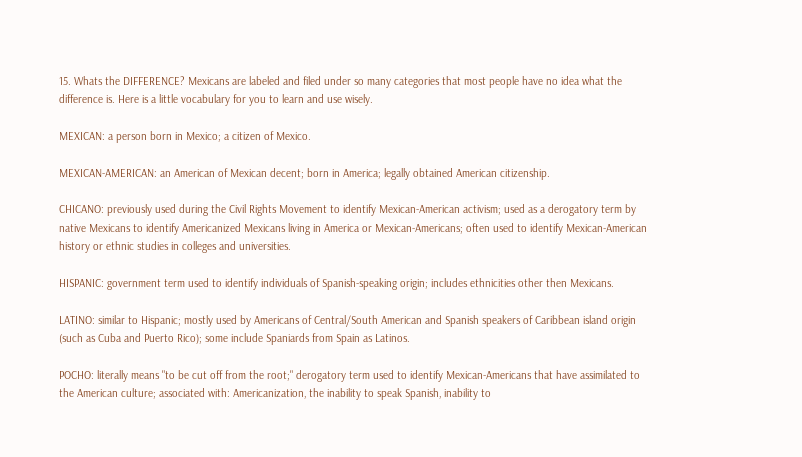15. Whats the DIFFERENCE? Mexicans are labeled and filed under so many categories that most people have no idea what the difference is. Here is a little vocabulary for you to learn and use wisely.

MEXICAN: a person born in Mexico; a citizen of Mexico.

MEXICAN-AMERICAN: an American of Mexican decent; born in America; legally obtained American citizenship.

CHICANO: previously used during the Civil Rights Movement to identify Mexican-American activism; used as a derogatory term by native Mexicans to identify Americanized Mexicans living in America or Mexican-Americans; often used to identify Mexican-American history or ethnic studies in colleges and universities.

HISPANIC: government term used to identify individuals of Spanish-speaking origin; includes ethnicities other then Mexicans.

LATINO: similar to Hispanic; mostly used by Americans of Central/South American and Spanish speakers of Caribbean island origin (such as Cuba and Puerto Rico); some include Spaniards from Spain as Latinos.

POCHO: literally means "to be cut off from the root;" derogatory term used to identify Mexican-Americans that have assimilated to the American culture; associated with: Americanization, the inability to speak Spanish, inability to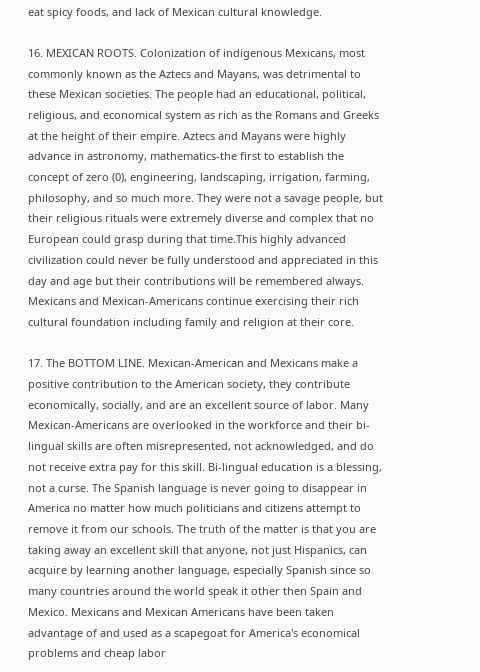eat spicy foods, and lack of Mexican cultural knowledge.

16. MEXICAN ROOTS. Colonization of indigenous Mexicans, most commonly known as the Aztecs and Mayans, was detrimental to these Mexican societies. The people had an educational, political, religious, and economical system as rich as the Romans and Greeks at the height of their empire. Aztecs and Mayans were highly advance in astronomy, mathematics-the first to establish the concept of zero (0), engineering, landscaping, irrigation, farming, philosophy, and so much more. They were not a savage people, but their religious rituals were extremely diverse and complex that no European could grasp during that time.This highly advanced civilization could never be fully understood and appreciated in this day and age but their contributions will be remembered always. Mexicans and Mexican-Americans continue exercising their rich cultural foundation including family and religion at their core.

17. The BOTTOM LINE. Mexican-American and Mexicans make a positive contribution to the American society, they contribute economically, socially, and are an excellent source of labor. Many Mexican-Americans are overlooked in the workforce and their bi-lingual skills are often misrepresented, not acknowledged, and do not receive extra pay for this skill. Bi-lingual education is a blessing, not a curse. The Spanish language is never going to disappear in America no matter how much politicians and citizens attempt to remove it from our schools. The truth of the matter is that you are taking away an excellent skill that anyone, not just Hispanics, can acquire by learning another language, especially Spanish since so many countries around the world speak it other then Spain and Mexico. Mexicans and Mexican Americans have been taken advantage of and used as a scapegoat for America's economical problems and cheap labor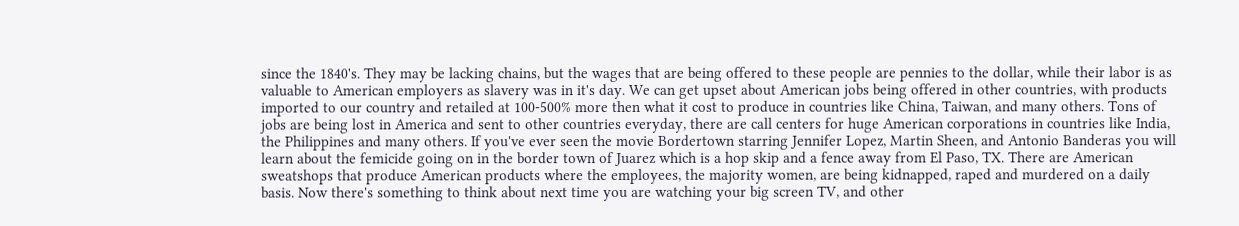since the 1840's. They may be lacking chains, but the wages that are being offered to these people are pennies to the dollar, while their labor is as valuable to American employers as slavery was in it's day. We can get upset about American jobs being offered in other countries, with products imported to our country and retailed at 100-500% more then what it cost to produce in countries like China, Taiwan, and many others. Tons of jobs are being lost in America and sent to other countries everyday, there are call centers for huge American corporations in countries like India, the Philippines and many others. If you've ever seen the movie Bordertown starring Jennifer Lopez, Martin Sheen, and Antonio Banderas you will learn about the femicide going on in the border town of Juarez which is a hop skip and a fence away from El Paso, TX. There are American sweatshops that produce American products where the employees, the majority women, are being kidnapped, raped and murdered on a daily basis. Now there's something to think about next time you are watching your big screen TV, and other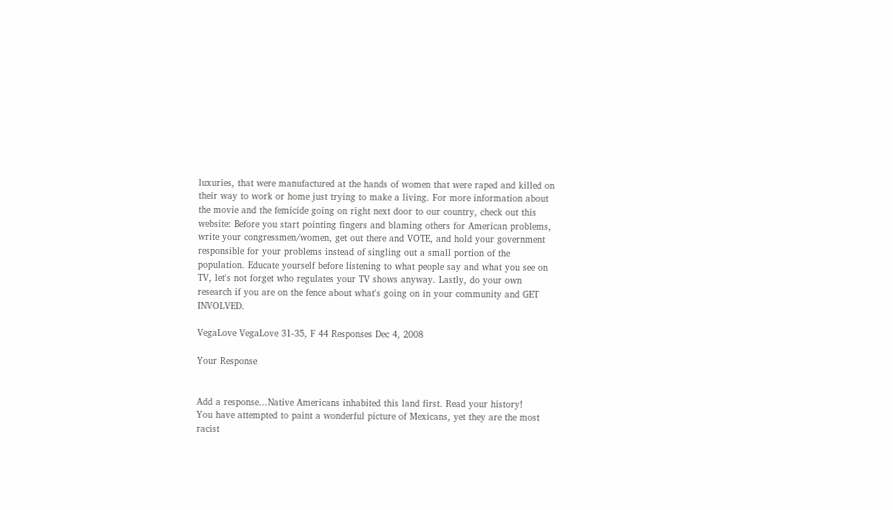luxuries, that were manufactured at the hands of women that were raped and killed on their way to work or home just trying to make a living. For more information about the movie and the femicide going on right next door to our country, check out this website: Before you start pointing fingers and blaming others for American problems, write your congressmen/women, get out there and VOTE, and hold your government responsible for your problems instead of singling out a small portion of the population. Educate yourself before listening to what people say and what you see on TV, let's not forget who regulates your TV shows anyway. Lastly, do your own research if you are on the fence about what's going on in your community and GET INVOLVED.

VegaLove VegaLove 31-35, F 44 Responses Dec 4, 2008

Your Response


Add a response...Native Americans inhabited this land first. Read your history!
You have attempted to paint a wonderful picture of Mexicans, yet they are the most racist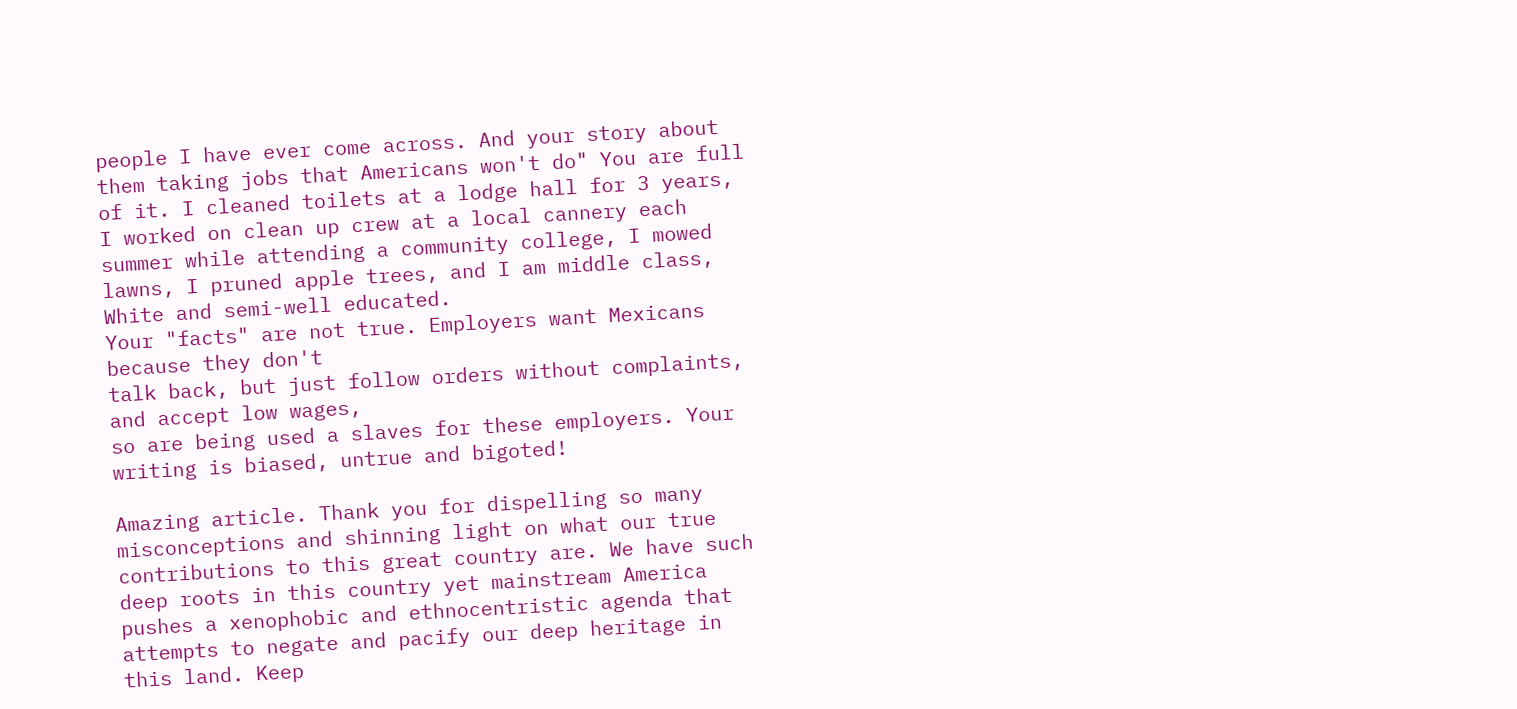people I have ever come across. And your story about them taking jobs that Americans won't do" You are full of it. I cleaned toilets at a lodge hall for 3 years, I worked on clean up crew at a local cannery each summer while attending a community college, I mowed lawns, I pruned apple trees, and I am middle class, White and semi-well educated.
Your "facts" are not true. Employers want Mexicans because they don't
talk back, but just follow orders without complaints, and accept low wages,
so are being used a slaves for these employers. Your writing is biased, untrue and bigoted!

Amazing article. Thank you for dispelling so many misconceptions and shinning light on what our true contributions to this great country are. We have such deep roots in this country yet mainstream America pushes a xenophobic and ethnocentristic agenda that attempts to negate and pacify our deep heritage in this land. Keep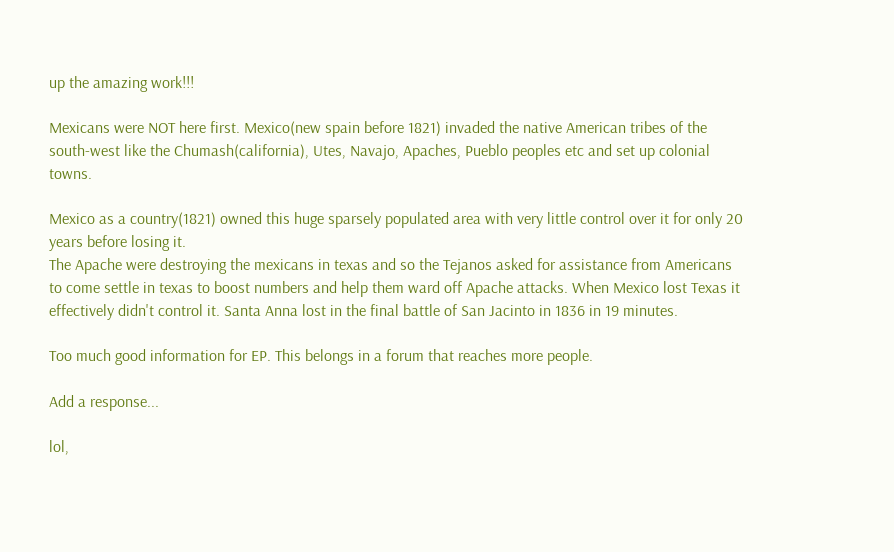up the amazing work!!!

Mexicans were NOT here first. Mexico(new spain before 1821) invaded the native American tribes of the south-west like the Chumash(california), Utes, Navajo, Apaches, Pueblo peoples etc and set up colonial towns.

Mexico as a country(1821) owned this huge sparsely populated area with very little control over it for only 20 years before losing it.
The Apache were destroying the mexicans in texas and so the Tejanos asked for assistance from Americans to come settle in texas to boost numbers and help them ward off Apache attacks. When Mexico lost Texas it effectively didn't control it. Santa Anna lost in the final battle of San Jacinto in 1836 in 19 minutes.

Too much good information for EP. This belongs in a forum that reaches more people.

Add a response...

lol,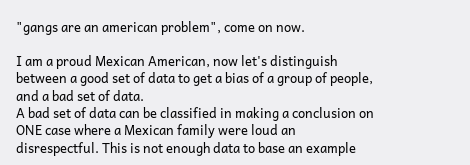"gangs are an american problem", come on now.

I am a proud Mexican American, now let's distinguish between a good set of data to get a bias of a group of people, and a bad set of data.
A bad set of data can be classified in making a conclusion on ONE case where a Mexican family were loud an disrespectful. This is not enough data to base an example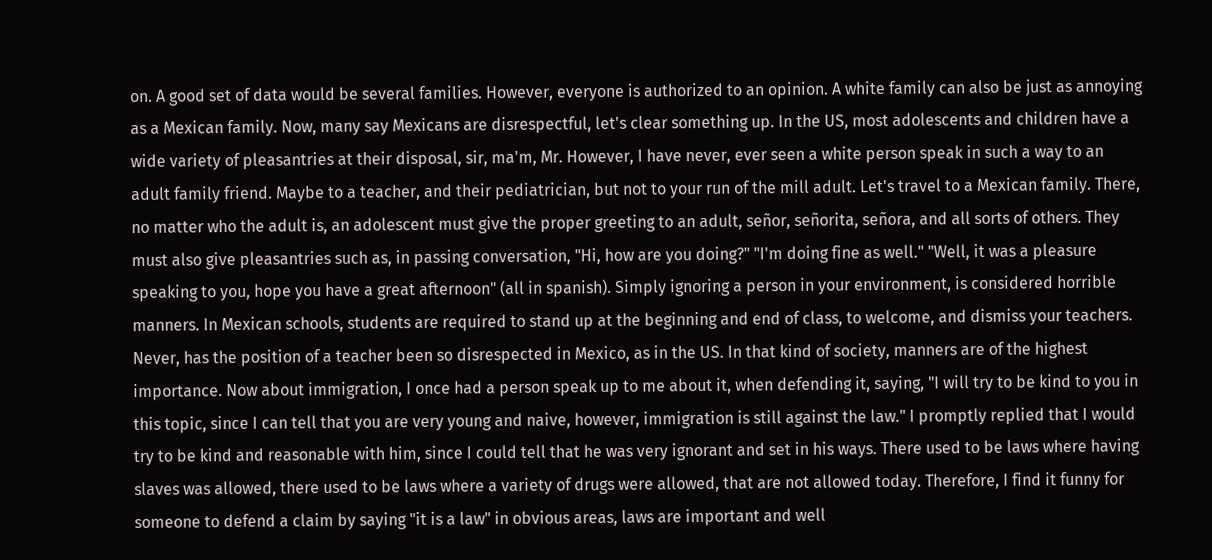on. A good set of data would be several families. However, everyone is authorized to an opinion. A white family can also be just as annoying as a Mexican family. Now, many say Mexicans are disrespectful, let's clear something up. In the US, most adolescents and children have a wide variety of pleasantries at their disposal, sir, ma'm, Mr. However, I have never, ever seen a white person speak in such a way to an adult family friend. Maybe to a teacher, and their pediatrician, but not to your run of the mill adult. Let's travel to a Mexican family. There, no matter who the adult is, an adolescent must give the proper greeting to an adult, señor, señorita, señora, and all sorts of others. They must also give pleasantries such as, in passing conversation, "Hi, how are you doing?" "I'm doing fine as well." "Well, it was a pleasure speaking to you, hope you have a great afternoon" (all in spanish). Simply ignoring a person in your environment, is considered horrible manners. In Mexican schools, students are required to stand up at the beginning and end of class, to welcome, and dismiss your teachers. Never, has the position of a teacher been so disrespected in Mexico, as in the US. In that kind of society, manners are of the highest importance. Now about immigration, I once had a person speak up to me about it, when defending it, saying, "I will try to be kind to you in this topic, since I can tell that you are very young and naive, however, immigration is still against the law." I promptly replied that I would try to be kind and reasonable with him, since I could tell that he was very ignorant and set in his ways. There used to be laws where having slaves was allowed, there used to be laws where a variety of drugs were allowed, that are not allowed today. Therefore, I find it funny for someone to defend a claim by saying "it is a law" in obvious areas, laws are important and well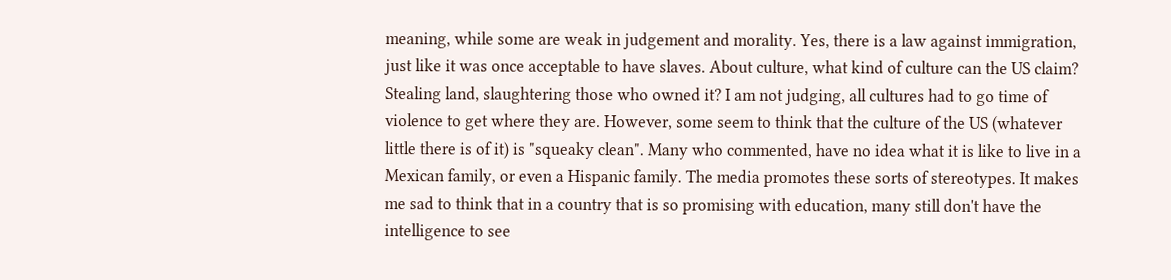meaning, while some are weak in judgement and morality. Yes, there is a law against immigration, just like it was once acceptable to have slaves. About culture, what kind of culture can the US claim? Stealing land, slaughtering those who owned it? I am not judging, all cultures had to go time of violence to get where they are. However, some seem to think that the culture of the US (whatever little there is of it) is "squeaky clean". Many who commented, have no idea what it is like to live in a Mexican family, or even a Hispanic family. The media promotes these sorts of stereotypes. It makes me sad to think that in a country that is so promising with education, many still don't have the intelligence to see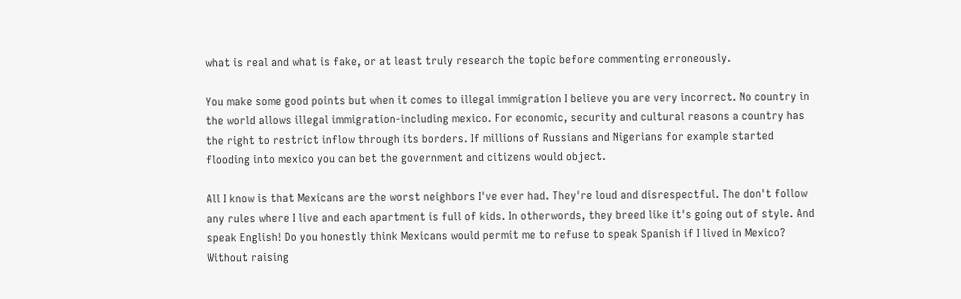what is real and what is fake, or at least truly research the topic before commenting erroneously.

You make some good points but when it comes to illegal immigration I believe you are very incorrect. No country in the world allows illegal immigration-including mexico. For economic, security and cultural reasons a country has the right to restrict inflow through its borders. If millions of Russians and Nigerians for example started flooding into mexico you can bet the government and citizens would object.

All I know is that Mexicans are the worst neighbors I've ever had. They're loud and disrespectful. The don't follow any rules where I live and each apartment is full of kids. In otherwords, they breed like it's going out of style. And speak English! Do you honestly think Mexicans would permit me to refuse to speak Spanish if I lived in Mexico? Without raising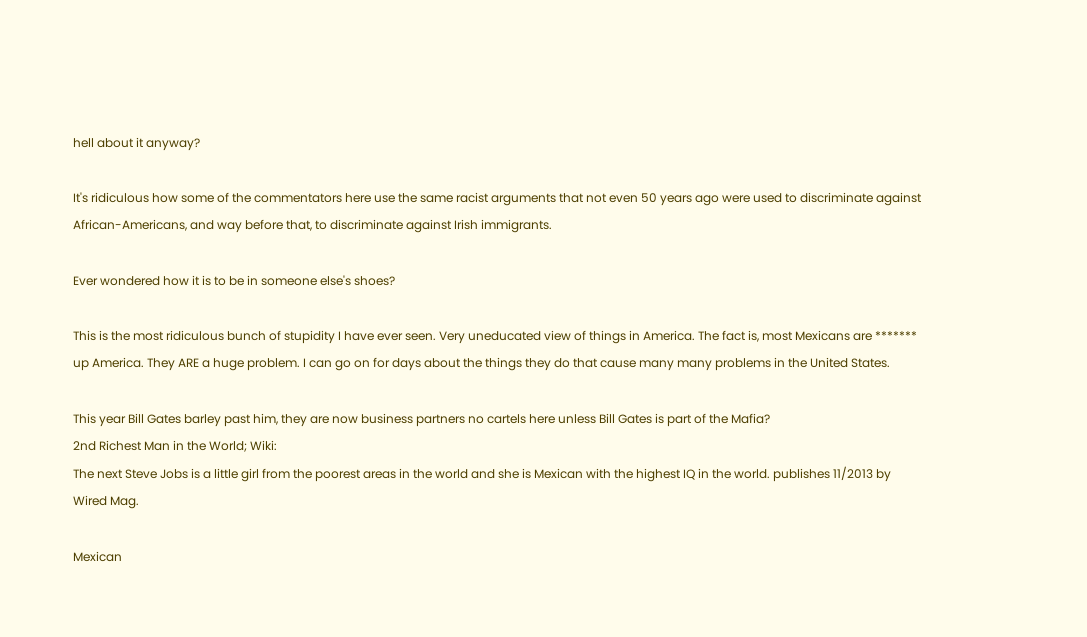hell about it anyway?

It's ridiculous how some of the commentators here use the same racist arguments that not even 50 years ago were used to discriminate against African-Americans, and way before that, to discriminate against Irish immigrants.

Ever wondered how it is to be in someone else's shoes?

This is the most ridiculous bunch of stupidity I have ever seen. Very uneducated view of things in America. The fact is, most Mexicans are ******* up America. They ARE a huge problem. I can go on for days about the things they do that cause many many problems in the United States.

This year Bill Gates barley past him, they are now business partners no cartels here unless Bill Gates is part of the Mafia?
2nd Richest Man in the World; Wiki:
The next Steve Jobs is a little girl from the poorest areas in the world and she is Mexican with the highest IQ in the world. publishes 11/2013 by Wired Mag.

Mexican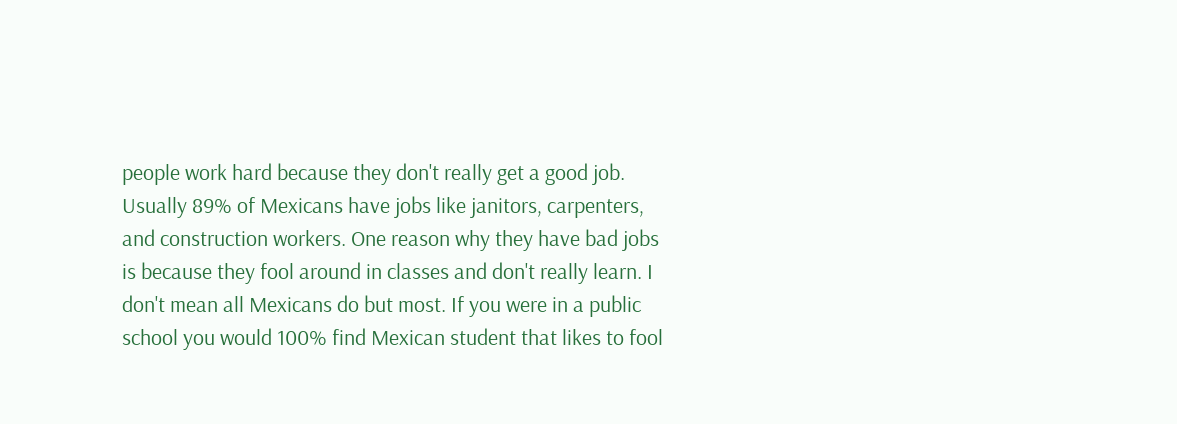people work hard because they don't really get a good job. Usually 89% of Mexicans have jobs like janitors, carpenters, and construction workers. One reason why they have bad jobs is because they fool around in classes and don't really learn. I don't mean all Mexicans do but most. If you were in a public school you would 100% find Mexican student that likes to fool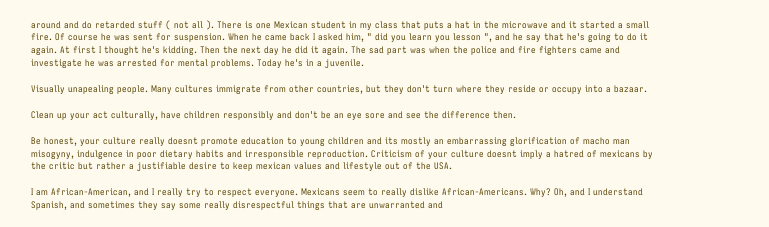around and do retarded stuff ( not all ). There is one Mexican student in my class that puts a hat in the microwave and it started a small fire. Of course he was sent for suspension. When he came back I asked him, " did you learn you lesson ", and he say that he's going to do it again. At first I thought he's kidding. Then the next day he did it again. The sad part was when the police and fire fighters came and investigate he was arrested for mental problems. Today he's in a juvenile.

Visually unapealing people. Many cultures immigrate from other countries, but they don't turn where they reside or occupy into a bazaar.

Clean up your act culturally, have children responsibly and don't be an eye sore and see the difference then.

Be honest, your culture really doesnt promote education to young children and its mostly an embarrassing glorification of macho man misogyny, indulgence in poor dietary habits and irresponsible reproduction. Criticism of your culture doesnt imply a hatred of mexicans by the critic but rather a justifiable desire to keep mexican values and lifestyle out of the USA.

I am African-American, and I really try to respect everyone. Mexicans seem to really dislike African-Americans. Why? Oh, and I understand Spanish, and sometimes they say some really disrespectful things that are unwarranted and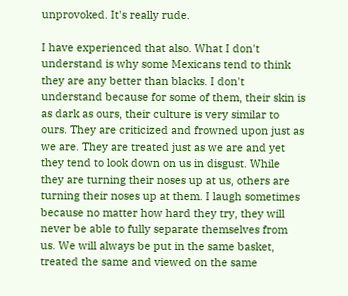unprovoked. It's really rude.

I have experienced that also. What I don't understand is why some Mexicans tend to think they are any better than blacks. I don't understand because for some of them, their skin is as dark as ours, their culture is very similar to ours. They are criticized and frowned upon just as we are. They are treated just as we are and yet they tend to look down on us in disgust. While they are turning their noses up at us, others are turning their noses up at them. I laugh sometimes because no matter how hard they try, they will never be able to fully separate themselves from us. We will always be put in the same basket, treated the same and viewed on the same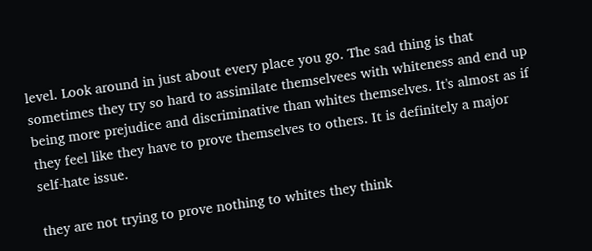level. Look around in just about every place you go. The sad thing is that sometimes they try so hard to assimilate themselvees with whiteness and end up being more prejudice and discriminative than whites themselves. It's almost as if they feel like they have to prove themselves to others. It is definitely a major self-hate issue.

they are not trying to prove nothing to whites they think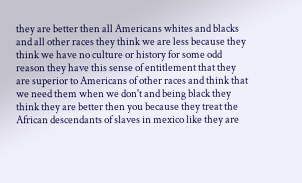they are better then all Americans whites and blacks and all other races they think we are less because they think we have no culture or history for some odd reason they have this sense of entitlement that they are superior to Americans of other races and think that we need them when we don't and being black they think they are better then you because they treat the African descendants of slaves in mexico like they are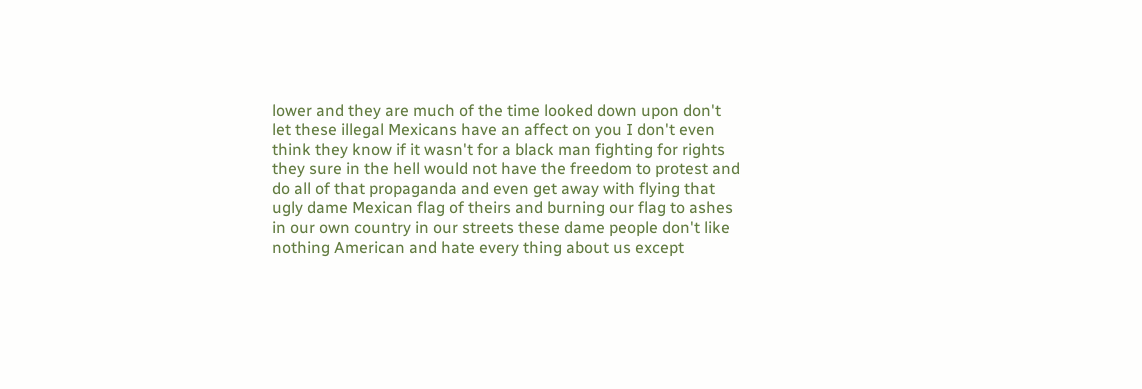lower and they are much of the time looked down upon don't let these illegal Mexicans have an affect on you I don't even think they know if it wasn't for a black man fighting for rights they sure in the hell would not have the freedom to protest and do all of that propaganda and even get away with flying that ugly dame Mexican flag of theirs and burning our flag to ashes in our own country in our streets these dame people don't like nothing American and hate every thing about us except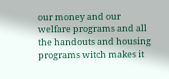our money and our welfare programs and all the handouts and housing programs witch makes it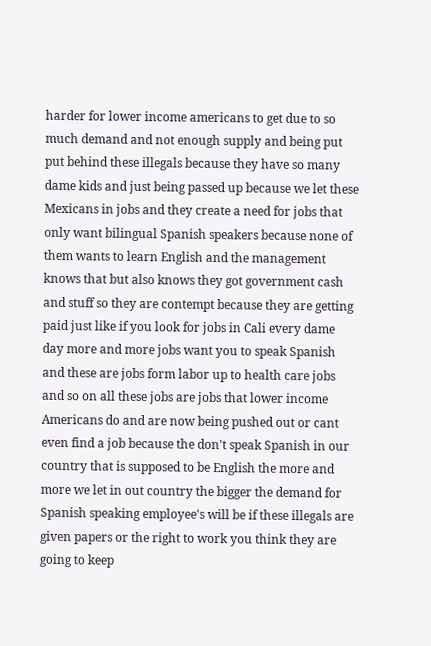harder for lower income americans to get due to so much demand and not enough supply and being put put behind these illegals because they have so many dame kids and just being passed up because we let these Mexicans in jobs and they create a need for jobs that only want bilingual Spanish speakers because none of them wants to learn English and the management knows that but also knows they got government cash and stuff so they are contempt because they are getting paid just like if you look for jobs in Cali every dame day more and more jobs want you to speak Spanish and these are jobs form labor up to health care jobs and so on all these jobs are jobs that lower income Americans do and are now being pushed out or cant even find a job because the don't speak Spanish in our country that is supposed to be English the more and more we let in out country the bigger the demand for Spanish speaking employee's will be if these illegals are given papers or the right to work you think they are going to keep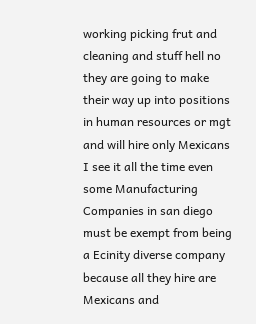working picking frut and cleaning and stuff hell no they are going to make their way up into positions in human resources or mgt and will hire only Mexicans I see it all the time even some Manufacturing Companies in san diego must be exempt from being a Ecinity diverse company because all they hire are Mexicans and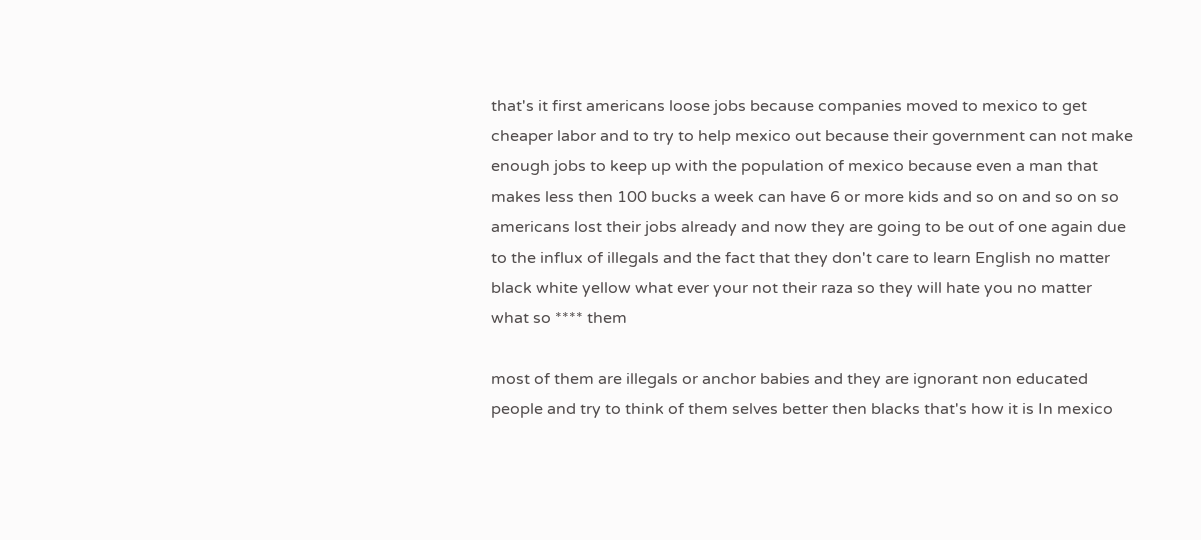that's it first americans loose jobs because companies moved to mexico to get cheaper labor and to try to help mexico out because their government can not make enough jobs to keep up with the population of mexico because even a man that makes less then 100 bucks a week can have 6 or more kids and so on and so on so americans lost their jobs already and now they are going to be out of one again due to the influx of illegals and the fact that they don't care to learn English no matter black white yellow what ever your not their raza so they will hate you no matter what so **** them

most of them are illegals or anchor babies and they are ignorant non educated people and try to think of them selves better then blacks that's how it is In mexico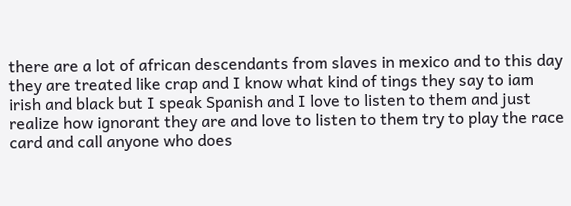there are a lot of african descendants from slaves in mexico and to this day they are treated like crap and I know what kind of tings they say to iam irish and black but I speak Spanish and I love to listen to them and just realize how ignorant they are and love to listen to them try to play the race card and call anyone who does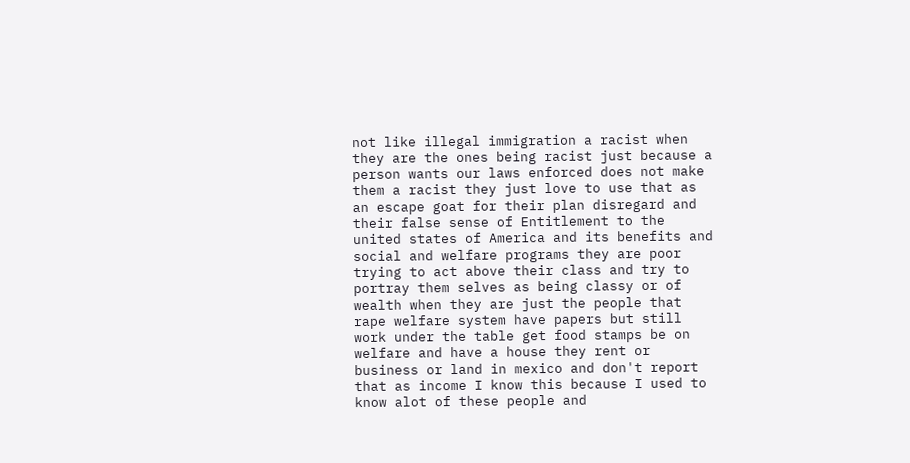not like illegal immigration a racist when they are the ones being racist just because a person wants our laws enforced does not make them a racist they just love to use that as an escape goat for their plan disregard and their false sense of Entitlement to the united states of America and its benefits and social and welfare programs they are poor trying to act above their class and try to portray them selves as being classy or of wealth when they are just the people that rape welfare system have papers but still work under the table get food stamps be on welfare and have a house they rent or business or land in mexico and don't report that as income I know this because I used to know alot of these people and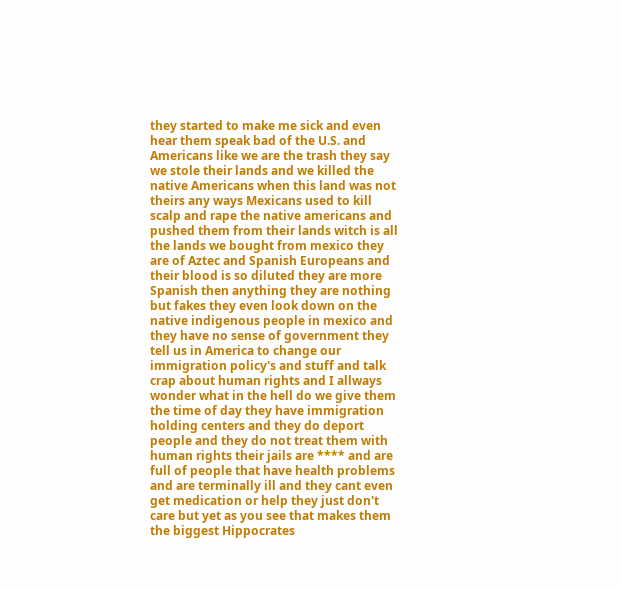they started to make me sick and even hear them speak bad of the U.S. and Americans like we are the trash they say we stole their lands and we killed the native Americans when this land was not theirs any ways Mexicans used to kill scalp and rape the native americans and pushed them from their lands witch is all the lands we bought from mexico they are of Aztec and Spanish Europeans and their blood is so diluted they are more Spanish then anything they are nothing but fakes they even look down on the native indigenous people in mexico and they have no sense of government they tell us in America to change our immigration policy's and stuff and talk crap about human rights and I allways wonder what in the hell do we give them the time of day they have immigration holding centers and they do deport people and they do not treat them with human rights their jails are **** and are full of people that have health problems and are terminally ill and they cant even get medication or help they just don't care but yet as you see that makes them the biggest Hippocrates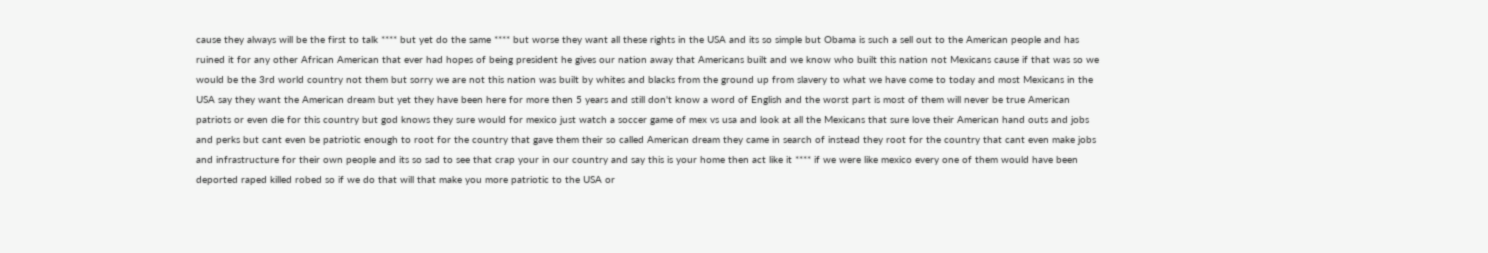cause they always will be the first to talk **** but yet do the same **** but worse they want all these rights in the USA and its so simple but Obama is such a sell out to the American people and has ruined it for any other African American that ever had hopes of being president he gives our nation away that Americans built and we know who built this nation not Mexicans cause if that was so we would be the 3rd world country not them but sorry we are not this nation was built by whites and blacks from the ground up from slavery to what we have come to today and most Mexicans in the USA say they want the American dream but yet they have been here for more then 5 years and still don't know a word of English and the worst part is most of them will never be true American patriots or even die for this country but god knows they sure would for mexico just watch a soccer game of mex vs usa and look at all the Mexicans that sure love their American hand outs and jobs and perks but cant even be patriotic enough to root for the country that gave them their so called American dream they came in search of instead they root for the country that cant even make jobs and infrastructure for their own people and its so sad to see that crap your in our country and say this is your home then act like it **** if we were like mexico every one of them would have been deported raped killed robed so if we do that will that make you more patriotic to the USA or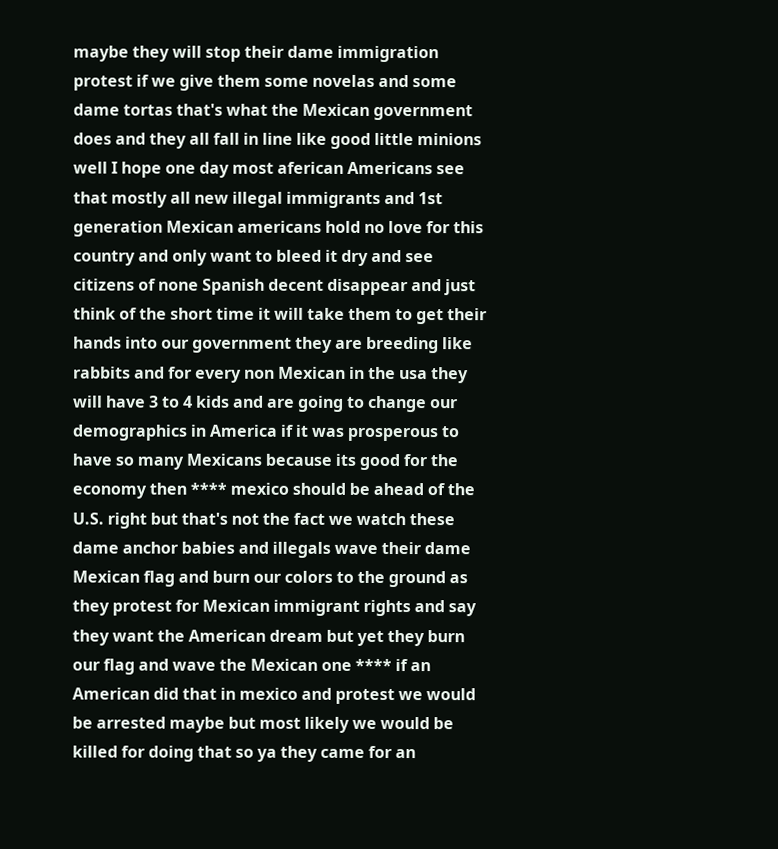maybe they will stop their dame immigration protest if we give them some novelas and some dame tortas that's what the Mexican government does and they all fall in line like good little minions well I hope one day most aferican Americans see that mostly all new illegal immigrants and 1st generation Mexican americans hold no love for this country and only want to bleed it dry and see citizens of none Spanish decent disappear and just think of the short time it will take them to get their hands into our government they are breeding like rabbits and for every non Mexican in the usa they will have 3 to 4 kids and are going to change our demographics in America if it was prosperous to have so many Mexicans because its good for the economy then **** mexico should be ahead of the U.S. right but that's not the fact we watch these dame anchor babies and illegals wave their dame Mexican flag and burn our colors to the ground as they protest for Mexican immigrant rights and say they want the American dream but yet they burn our flag and wave the Mexican one **** if an American did that in mexico and protest we would be arrested maybe but most likely we would be killed for doing that so ya they came for an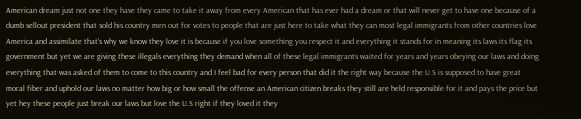American dream just not one they have they came to take it away from every American that has ever had a dream or that will never get to have one because of a dumb sellout president that sold his country men out for votes to people that are just here to take what they can most legal immigrants from other countries love America and assimilate that's why we know they love it is because if you love something you respect it and everything it stands for in meaning its laws its flag its government but yet we are giving these illegals everything they demand when all of these legal immigrants waited for years and years obeying our laws and doing everything that was asked of them to come to this country and I feel bad for every person that did it the right way because the U.S is supposed to have great moral fiber and uphold our laws no matter how big or how small the offense an American citizen breaks they still are held responsible for it and pays the price but yet hey these people just break our laws but love the U.S right if they loved it they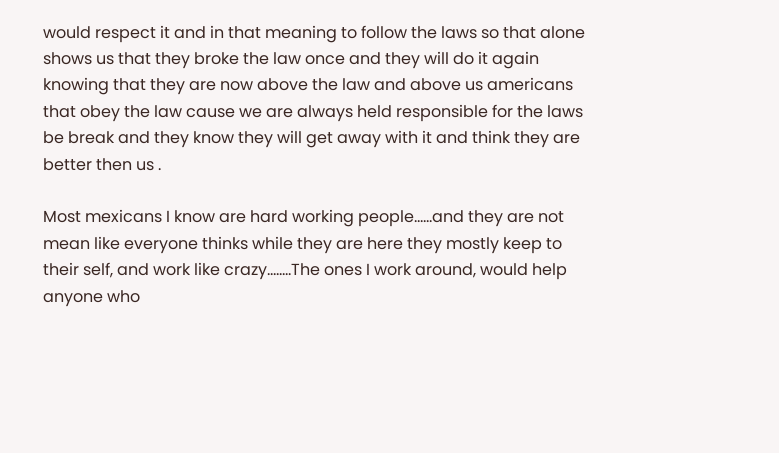would respect it and in that meaning to follow the laws so that alone shows us that they broke the law once and they will do it again knowing that they are now above the law and above us americans that obey the law cause we are always held responsible for the laws be break and they know they will get away with it and think they are better then us .

Most mexicans I know are hard working people......and they are not mean like everyone thinks while they are here they mostly keep to their self, and work like crazy........The ones I work around, would help anyone who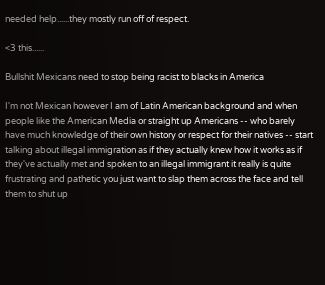needed help......they mostly run off of respect.

<3 this......

Bullshit Mexicans need to stop being racist to blacks in America

I'm not Mexican however I am of Latin American background and when people like the American Media or straight up Americans -- who barely have much knowledge of their own history or respect for their natives -- start talking about illegal immigration as if they actually knew how it works as if they've actually met and spoken to an illegal immigrant it really is quite frustrating and pathetic you just want to slap them across the face and tell them to shut up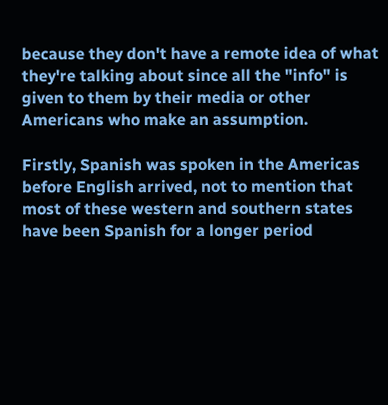because they don't have a remote idea of what they're talking about since all the "info" is given to them by their media or other Americans who make an assumption.

Firstly, Spanish was spoken in the Americas before English arrived, not to mention that most of these western and southern states have been Spanish for a longer period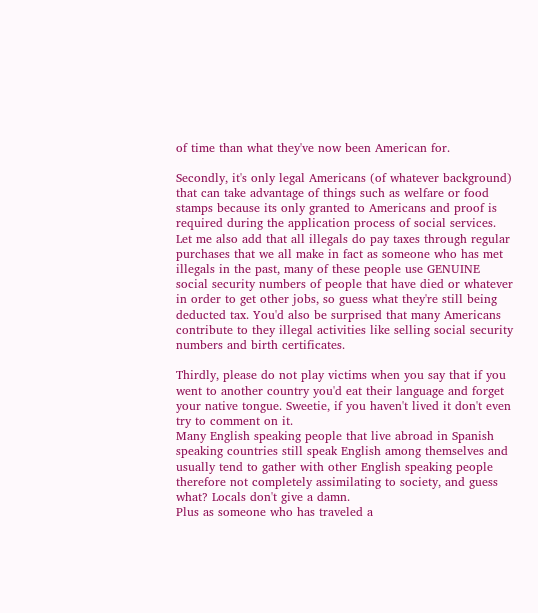of time than what they've now been American for.

Secondly, it's only legal Americans (of whatever background) that can take advantage of things such as welfare or food stamps because its only granted to Americans and proof is required during the application process of social services.
Let me also add that all illegals do pay taxes through regular purchases that we all make in fact as someone who has met illegals in the past, many of these people use GENUINE social security numbers of people that have died or whatever in order to get other jobs, so guess what they're still being deducted tax. You'd also be surprised that many Americans contribute to they illegal activities like selling social security numbers and birth certificates.

Thirdly, please do not play victims when you say that if you went to another country you'd eat their language and forget your native tongue. Sweetie, if you haven't lived it don't even try to comment on it.
Many English speaking people that live abroad in Spanish speaking countries still speak English among themselves and usually tend to gather with other English speaking people therefore not completely assimilating to society, and guess what? Locals don't give a damn.
Plus as someone who has traveled a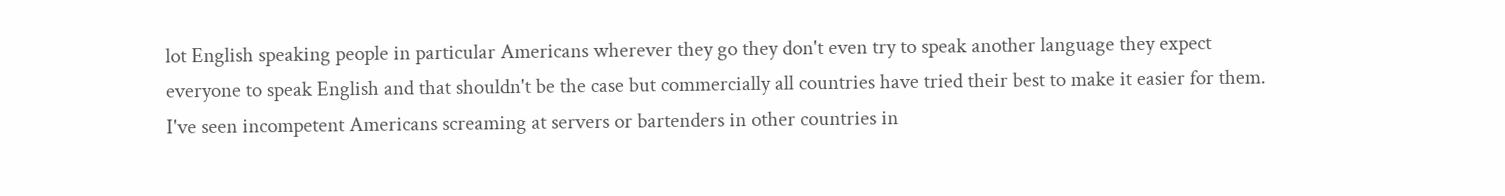lot English speaking people in particular Americans wherever they go they don't even try to speak another language they expect everyone to speak English and that shouldn't be the case but commercially all countries have tried their best to make it easier for them.
I've seen incompetent Americans screaming at servers or bartenders in other countries in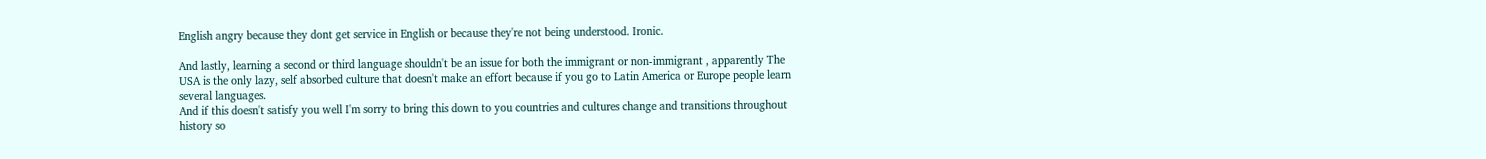English angry because they dont get service in English or because they're not being understood. Ironic.

And lastly, learning a second or third language shouldn't be an issue for both the immigrant or non-immigrant , apparently The USA is the only lazy, self absorbed culture that doesn't make an effort because if you go to Latin America or Europe people learn several languages.
And if this doesn't satisfy you well I'm sorry to bring this down to you countries and cultures change and transitions throughout history so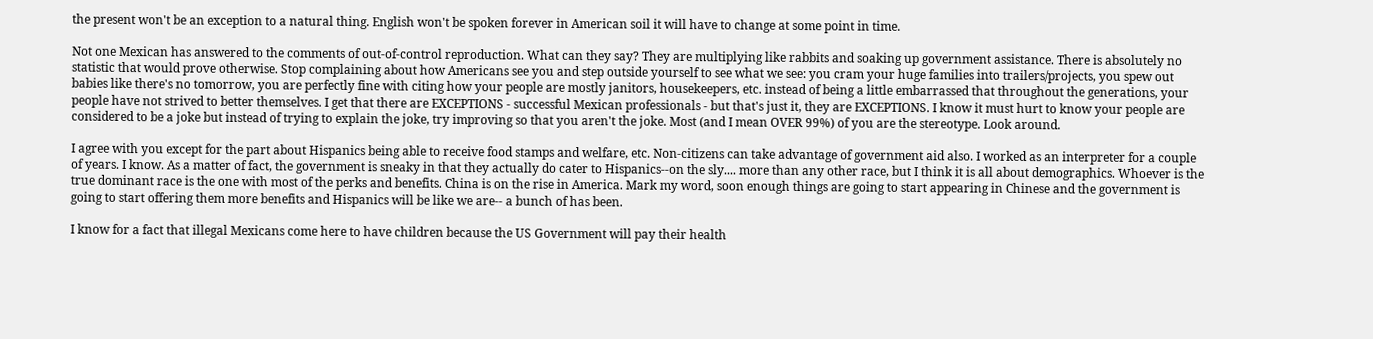the present won't be an exception to a natural thing. English won't be spoken forever in American soil it will have to change at some point in time.

Not one Mexican has answered to the comments of out-of-control reproduction. What can they say? They are multiplying like rabbits and soaking up government assistance. There is absolutely no statistic that would prove otherwise. Stop complaining about how Americans see you and step outside yourself to see what we see: you cram your huge families into trailers/projects, you spew out babies like there's no tomorrow, you are perfectly fine with citing how your people are mostly janitors, housekeepers, etc. instead of being a little embarrassed that throughout the generations, your people have not strived to better themselves. I get that there are EXCEPTIONS - successful Mexican professionals - but that's just it, they are EXCEPTIONS. I know it must hurt to know your people are considered to be a joke but instead of trying to explain the joke, try improving so that you aren't the joke. Most (and I mean OVER 99%) of you are the stereotype. Look around.

I agree with you except for the part about Hispanics being able to receive food stamps and welfare, etc. Non-citizens can take advantage of government aid also. I worked as an interpreter for a couple of years. I know. As a matter of fact, the government is sneaky in that they actually do cater to Hispanics--on the sly.... more than any other race, but I think it is all about demographics. Whoever is the true dominant race is the one with most of the perks and benefits. China is on the rise in America. Mark my word, soon enough things are going to start appearing in Chinese and the government is going to start offering them more benefits and Hispanics will be like we are-- a bunch of has been.

I know for a fact that illegal Mexicans come here to have children because the US Government will pay their health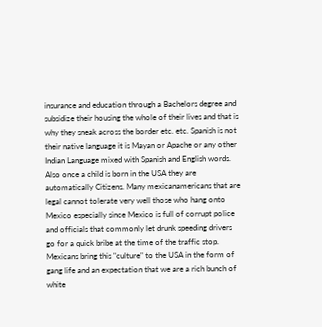insurance and education through a Bachelors degree and subsidize their housing the whole of their lives and that is why they sneak across the border etc. etc. Spanish is not their native language it is Mayan or Apache or any other Indian Language mixed with Spanish and English words. Also once a child is born in the USA they are automatically Citizens. Many mexicanamericans that are legal cannot tolerate very well those who hang onto Mexico especially since Mexico is full of corrupt police and officials that commonly let drunk speeding drivers go for a quick bribe at the time of the traffic stop. Mexicans bring this "culture" to the USA in the form of gang life and an expectation that we are a rich bunch of white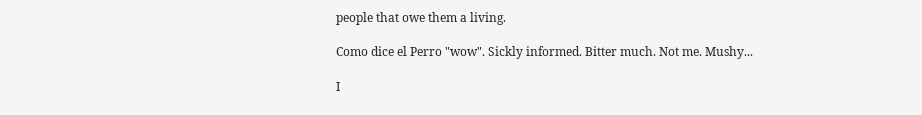people that owe them a living.

Como dice el Perro "wow". Sickly informed. Bitter much. Not me. Mushy...

I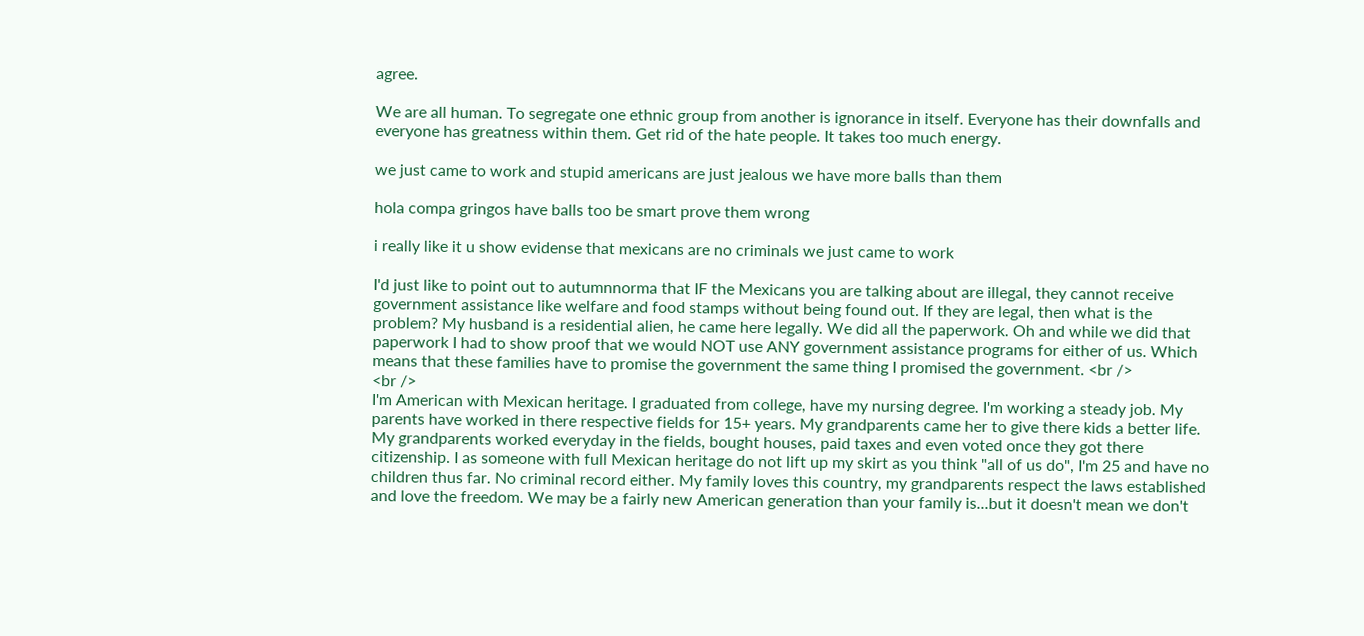agree.

We are all human. To segregate one ethnic group from another is ignorance in itself. Everyone has their downfalls and everyone has greatness within them. Get rid of the hate people. It takes too much energy.

we just came to work and stupid americans are just jealous we have more balls than them

hola compa gringos have balls too be smart prove them wrong

i really like it u show evidense that mexicans are no criminals we just came to work

I'd just like to point out to autumnnorma that IF the Mexicans you are talking about are illegal, they cannot receive government assistance like welfare and food stamps without being found out. If they are legal, then what is the problem? My husband is a residential alien, he came here legally. We did all the paperwork. Oh and while we did that paperwork I had to show proof that we would NOT use ANY government assistance programs for either of us. Which means that these families have to promise the government the same thing I promised the government. <br />
<br />
I'm American with Mexican heritage. I graduated from college, have my nursing degree. I'm working a steady job. My parents have worked in there respective fields for 15+ years. My grandparents came her to give there kids a better life. My grandparents worked everyday in the fields, bought houses, paid taxes and even voted once they got there citizenship. I as someone with full Mexican heritage do not lift up my skirt as you think "all of us do", I'm 25 and have no children thus far. No criminal record either. My family loves this country, my grandparents respect the laws established and love the freedom. We may be a fairly new American generation than your family is...but it doesn't mean we don't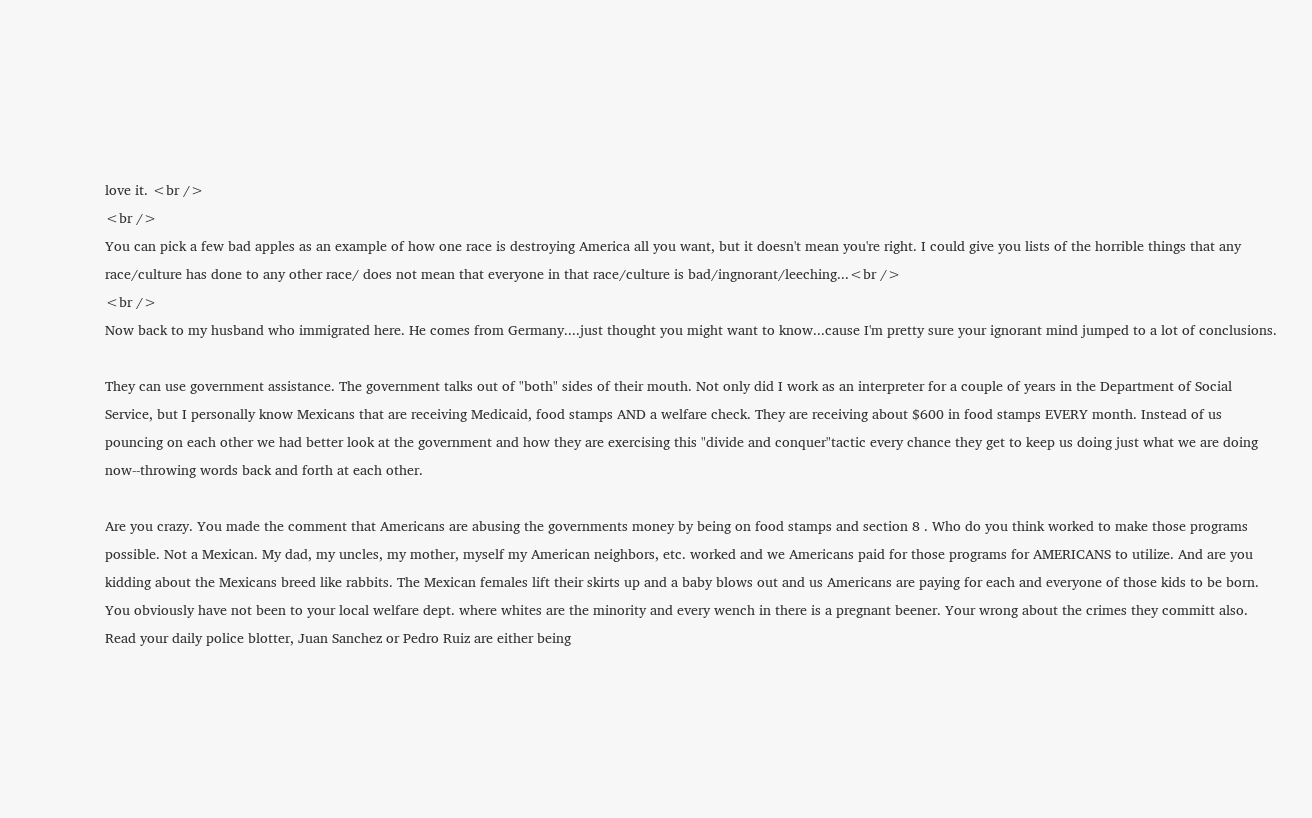love it. <br />
<br />
You can pick a few bad apples as an example of how one race is destroying America all you want, but it doesn't mean you're right. I could give you lists of the horrible things that any race/culture has done to any other race/ does not mean that everyone in that race/culture is bad/ingnorant/leeching...<br />
<br />
Now back to my husband who immigrated here. He comes from Germany....just thought you might want to know...cause I'm pretty sure your ignorant mind jumped to a lot of conclusions.

They can use government assistance. The government talks out of "both" sides of their mouth. Not only did I work as an interpreter for a couple of years in the Department of Social Service, but I personally know Mexicans that are receiving Medicaid, food stamps AND a welfare check. They are receiving about $600 in food stamps EVERY month. Instead of us pouncing on each other we had better look at the government and how they are exercising this "divide and conquer"tactic every chance they get to keep us doing just what we are doing now--throwing words back and forth at each other.

Are you crazy. You made the comment that Americans are abusing the governments money by being on food stamps and section 8 . Who do you think worked to make those programs possible. Not a Mexican. My dad, my uncles, my mother, myself my American neighbors, etc. worked and we Americans paid for those programs for AMERICANS to utilize. And are you kidding about the Mexicans breed like rabbits. The Mexican females lift their skirts up and a baby blows out and us Americans are paying for each and everyone of those kids to be born. You obviously have not been to your local welfare dept. where whites are the minority and every wench in there is a pregnant beener. Your wrong about the crimes they committ also. Read your daily police blotter, Juan Sanchez or Pedro Ruiz are either being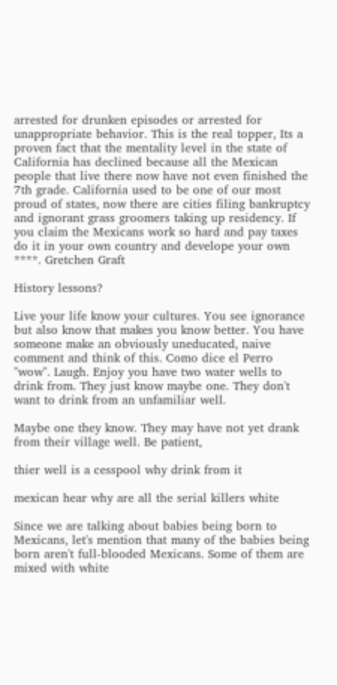arrested for drunken episodes or arrested for unappropriate behavior. This is the real topper, Its a proven fact that the mentality level in the state of California has declined because all the Mexican people that live there now have not even finished the 7th grade. California used to be one of our most proud of states, now there are cities filing bankruptcy and ignorant grass groomers taking up residency. If you claim the Mexicans work so hard and pay taxes do it in your own country and develope your own ****. Gretchen Graft

History lessons?

Live your life know your cultures. You see ignorance but also know that makes you know better. You have someone make an obviously uneducated, naive comment and think of this. Como dice el Perro "wow". Laugh. Enjoy you have two water wells to drink from. They just know maybe one. They don't want to drink from an unfamiliar well.

Maybe one they know. They may have not yet drank from their village well. Be patient,

thier well is a cesspool why drink from it

mexican hear why are all the serial killers white

Since we are talking about babies being born to Mexicans, let's mention that many of the babies being born aren't full-blooded Mexicans. Some of them are mixed with white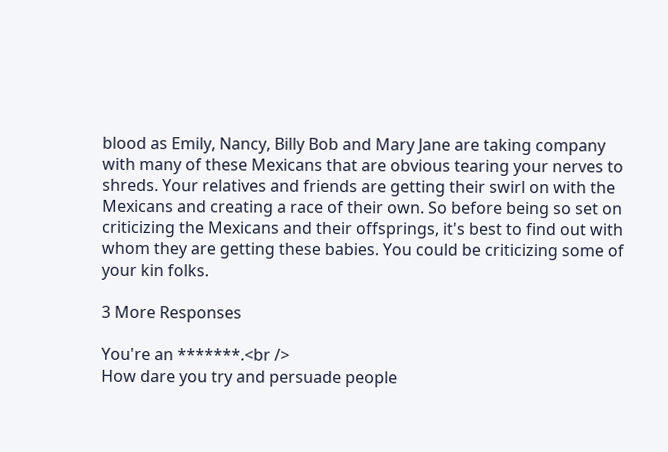blood as Emily, Nancy, Billy Bob and Mary Jane are taking company with many of these Mexicans that are obvious tearing your nerves to shreds. Your relatives and friends are getting their swirl on with the Mexicans and creating a race of their own. So before being so set on criticizing the Mexicans and their offsprings, it's best to find out with whom they are getting these babies. You could be criticizing some of your kin folks.

3 More Responses

You're an *******.<br />
How dare you try and persuade people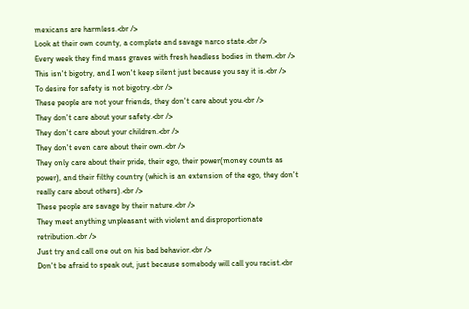mexicans are harmless.<br />
Look at their own county, a complete and savage narco state.<br />
Every week they find mass graves with fresh headless bodies in them.<br />
This isn't bigotry, and I won't keep silent just because you say it is.<br />
To desire for safety is not bigotry.<br />
These people are not your friends, they don't care about you.<br />
They don't care about your safety.<br />
They don't care about your children.<br />
They don't even care about their own.<br />
They only care about their pride, their ego, their power(money counts as power), and their filthy country (which is an extension of the ego, they don't really care about others).<br />
These people are savage by their nature.<br />
They meet anything unpleasant with violent and disproportionate retribution.<br />
Just try and call one out on his bad behavior.<br />
Don't be afraid to speak out, just because somebody will call you racist.<br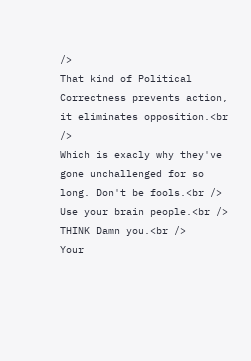/>
That kind of Political Correctness prevents action, it eliminates opposition.<br />
Which is exacly why they've gone unchallenged for so long. Don't be fools.<br />
Use your brain people.<br />
THINK Damn you.<br />
Your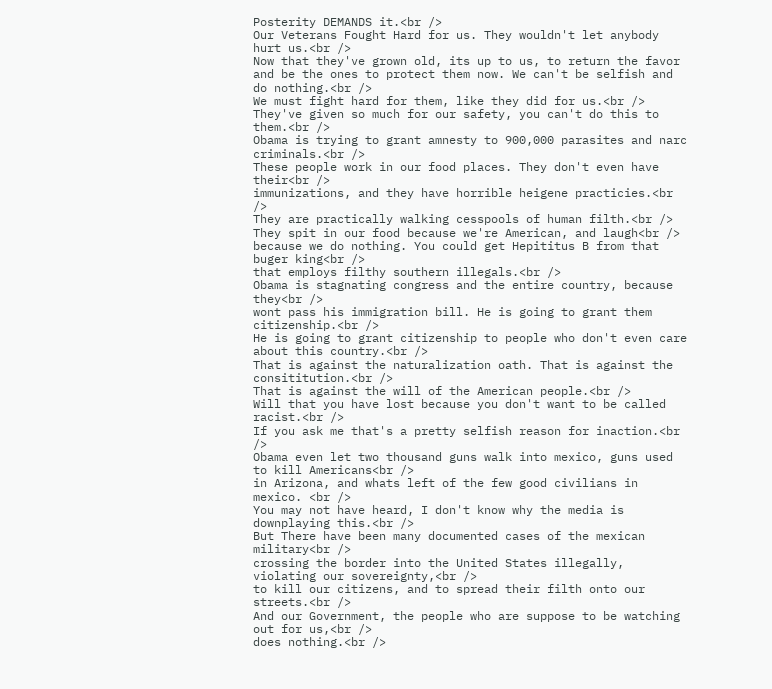Posterity DEMANDS it.<br />
Our Veterans Fought Hard for us. They wouldn't let anybody hurt us.<br />
Now that they've grown old, its up to us, to return the favor and be the ones to protect them now. We can't be selfish and do nothing.<br />
We must fight hard for them, like they did for us.<br />
They've given so much for our safety, you can't do this to them.<br />
Obama is trying to grant amnesty to 900,000 parasites and narc criminals.<br />
These people work in our food places. They don't even have their<br />
immunizations, and they have horrible heigene practicies.<br />
They are practically walking cesspools of human filth.<br />
They spit in our food because we're American, and laugh<br />
because we do nothing. You could get Hepititus B from that buger king<br />
that employs filthy southern illegals.<br />
Obama is stagnating congress and the entire country, because they<br />
wont pass his immigration bill. He is going to grant them citizenship.<br />
He is going to grant citizenship to people who don't even care about this country.<br />
That is against the naturalization oath. That is against the consititution.<br />
That is against the will of the American people.<br />
Will that you have lost because you don't want to be called racist.<br />
If you ask me that's a pretty selfish reason for inaction.<br />
Obama even let two thousand guns walk into mexico, guns used to kill Americans<br />
in Arizona, and whats left of the few good civilians in mexico. <br />
You may not have heard, I don't know why the media is downplaying this.<br />
But There have been many documented cases of the mexican military<br />
crossing the border into the United States illegally, violating our sovereignty,<br />
to kill our citizens, and to spread their filth onto our streets.<br />
And our Government, the people who are suppose to be watching out for us,<br />
does nothing.<br />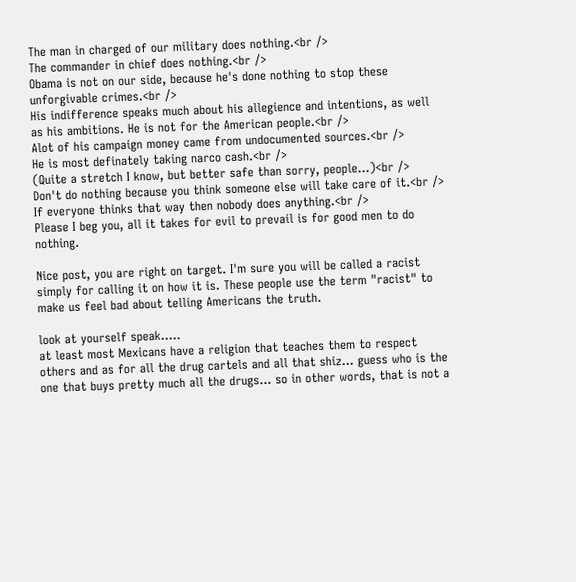The man in charged of our military does nothing.<br />
The commander in chief does nothing.<br />
Obama is not on our side, because he's done nothing to stop these unforgivable crimes.<br />
His indifference speaks much about his allegience and intentions, as well as his ambitions. He is not for the American people.<br />
Alot of his campaign money came from undocumented sources.<br />
He is most definately taking narco cash.<br />
(Quite a stretch I know, but better safe than sorry, people...)<br />
Don't do nothing because you think someone else will take care of it.<br />
If everyone thinks that way then nobody does anything.<br />
Please I beg you, all it takes for evil to prevail is for good men to do nothing.

Nice post, you are right on target. I'm sure you will be called a racist simply for calling it on how it is. These people use the term "racist" to make us feel bad about telling Americans the truth.

look at yourself speak.....
at least most Mexicans have a religion that teaches them to respect others and as for all the drug cartels and all that shiz... guess who is the one that buys pretty much all the drugs... so in other words, that is not a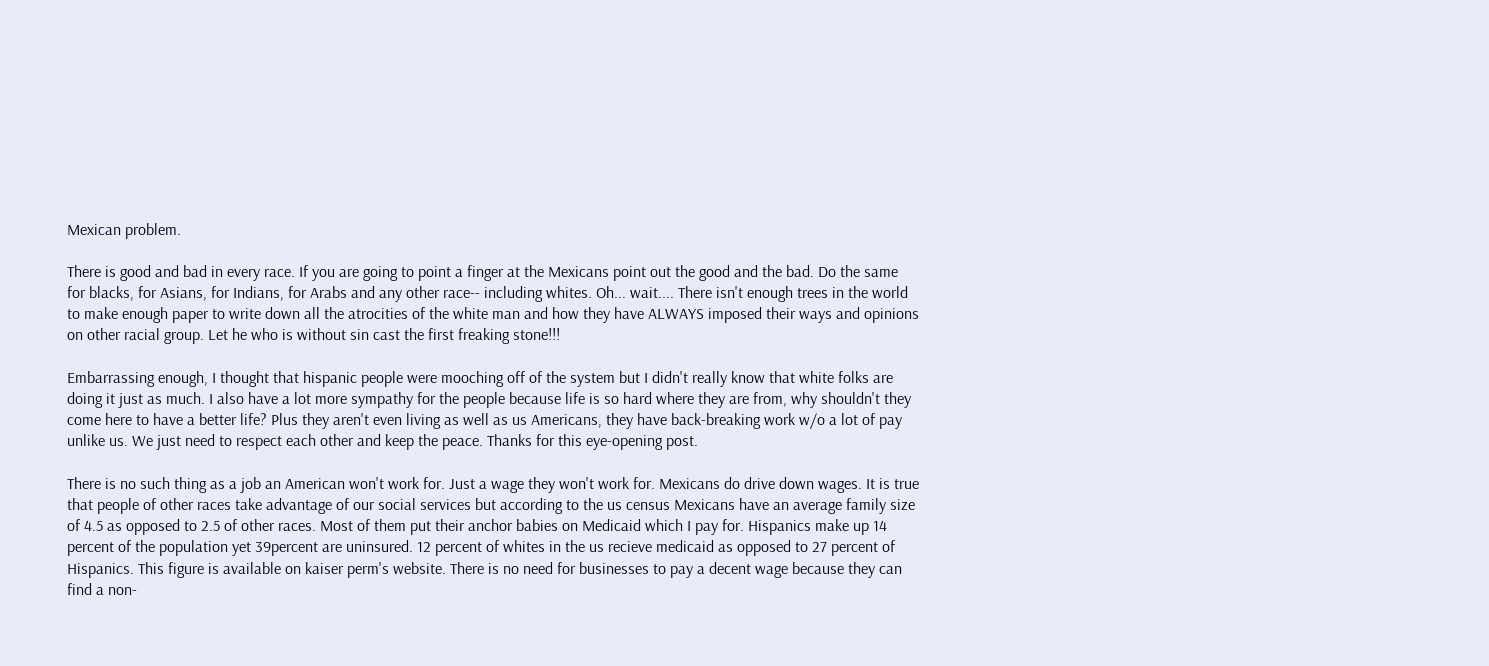Mexican problem.

There is good and bad in every race. If you are going to point a finger at the Mexicans point out the good and the bad. Do the same for blacks, for Asians, for Indians, for Arabs and any other race-- including whites. Oh... wait.... There isn't enough trees in the world to make enough paper to write down all the atrocities of the white man and how they have ALWAYS imposed their ways and opinions on other racial group. Let he who is without sin cast the first freaking stone!!!

Embarrassing enough, I thought that hispanic people were mooching off of the system but I didn't really know that white folks are doing it just as much. I also have a lot more sympathy for the people because life is so hard where they are from, why shouldn't they come here to have a better life? Plus they aren't even living as well as us Americans, they have back-breaking work w/o a lot of pay unlike us. We just need to respect each other and keep the peace. Thanks for this eye-opening post.

There is no such thing as a job an American won't work for. Just a wage they won't work for. Mexicans do drive down wages. It is true that people of other races take advantage of our social services but according to the us census Mexicans have an average family size of 4.5 as opposed to 2.5 of other races. Most of them put their anchor babies on Medicaid which I pay for. Hispanics make up 14 percent of the population yet 39percent are uninsured. 12 percent of whites in the us recieve medicaid as opposed to 27 percent of Hispanics. This figure is available on kaiser perm's website. There is no need for businesses to pay a decent wage because they can find a non-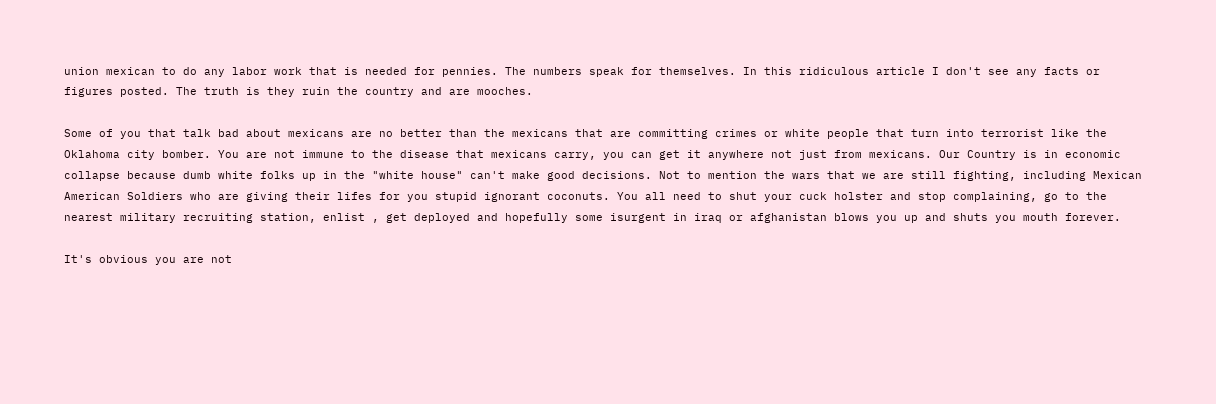union mexican to do any labor work that is needed for pennies. The numbers speak for themselves. In this ridiculous article I don't see any facts or figures posted. The truth is they ruin the country and are mooches.

Some of you that talk bad about mexicans are no better than the mexicans that are committing crimes or white people that turn into terrorist like the Oklahoma city bomber. You are not immune to the disease that mexicans carry, you can get it anywhere not just from mexicans. Our Country is in economic collapse because dumb white folks up in the "white house" can't make good decisions. Not to mention the wars that we are still fighting, including Mexican American Soldiers who are giving their lifes for you stupid ignorant coconuts. You all need to shut your cuck holster and stop complaining, go to the nearest military recruiting station, enlist , get deployed and hopefully some isurgent in iraq or afghanistan blows you up and shuts you mouth forever.

It's obvious you are not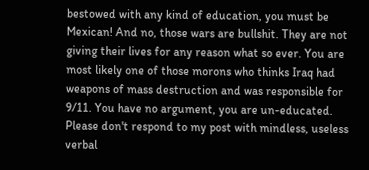bestowed with any kind of education, you must be Mexican! And no, those wars are bullshit. They are not giving their lives for any reason what so ever. You are most likely one of those morons who thinks Iraq had weapons of mass destruction and was responsible for 9/11. You have no argument, you are un-educated. Please don't respond to my post with mindless, useless verbal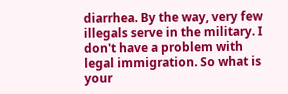diarrhea. By the way, very few illegals serve in the military. I don't have a problem with legal immigration. So what is your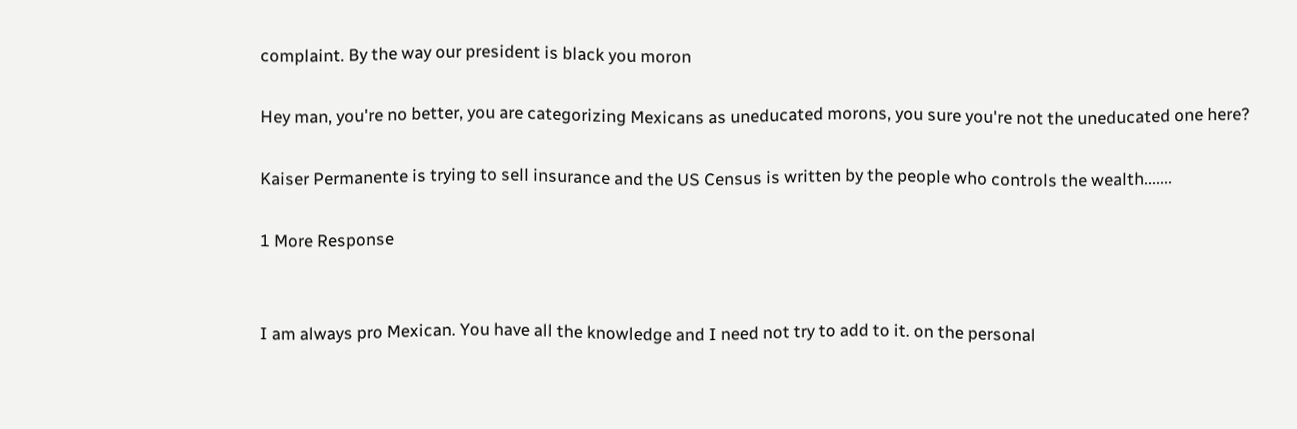complaint. By the way our president is black you moron

Hey man, you're no better, you are categorizing Mexicans as uneducated morons, you sure you're not the uneducated one here?

Kaiser Permanente is trying to sell insurance and the US Census is written by the people who controls the wealth.......

1 More Response


I am always pro Mexican. You have all the knowledge and I need not try to add to it. on the personal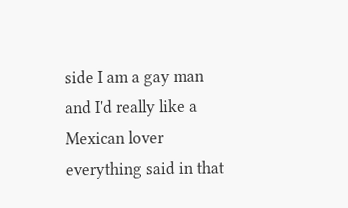side I am a gay man and I'd really like a Mexican lover everything said in that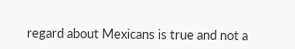regard about Mexicans is true and not a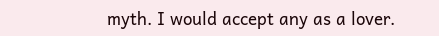myth. I would accept any as a lover.